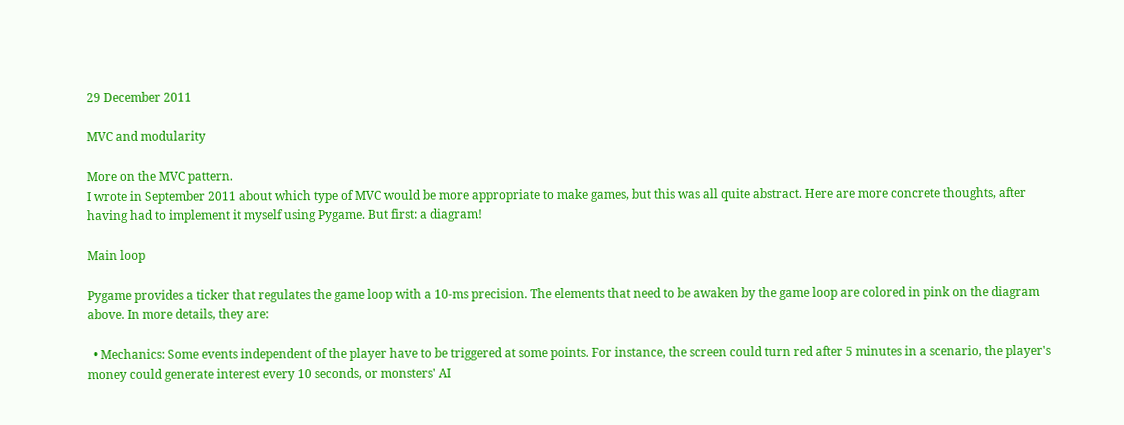29 December 2011

MVC and modularity

More on the MVC pattern.
I wrote in September 2011 about which type of MVC would be more appropriate to make games, but this was all quite abstract. Here are more concrete thoughts, after having had to implement it myself using Pygame. But first: a diagram!

Main loop

Pygame provides a ticker that regulates the game loop with a 10-ms precision. The elements that need to be awaken by the game loop are colored in pink on the diagram above. In more details, they are:

  • Mechanics: Some events independent of the player have to be triggered at some points. For instance, the screen could turn red after 5 minutes in a scenario, the player's money could generate interest every 10 seconds, or monsters' AI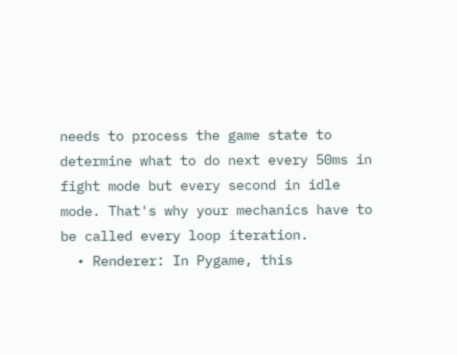needs to process the game state to determine what to do next every 50ms in fight mode but every second in idle mode. That's why your mechanics have to be called every loop iteration.
  • Renderer: In Pygame, this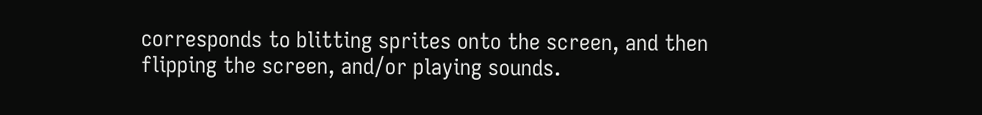corresponds to blitting sprites onto the screen, and then flipping the screen, and/or playing sounds.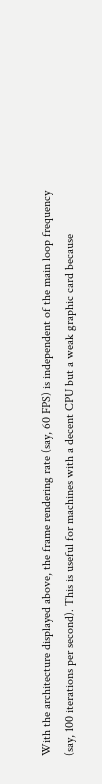With the architecture displayed above, the frame rendering rate (say, 60 FPS) is independent of the main loop frequency (say, 100 iterations per second). This is useful for machines with a decent CPU but a weak graphic card because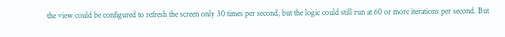the view could be configured to refresh the screen only 30 times per second, but the logic could still run at 60 or more iterations per second. But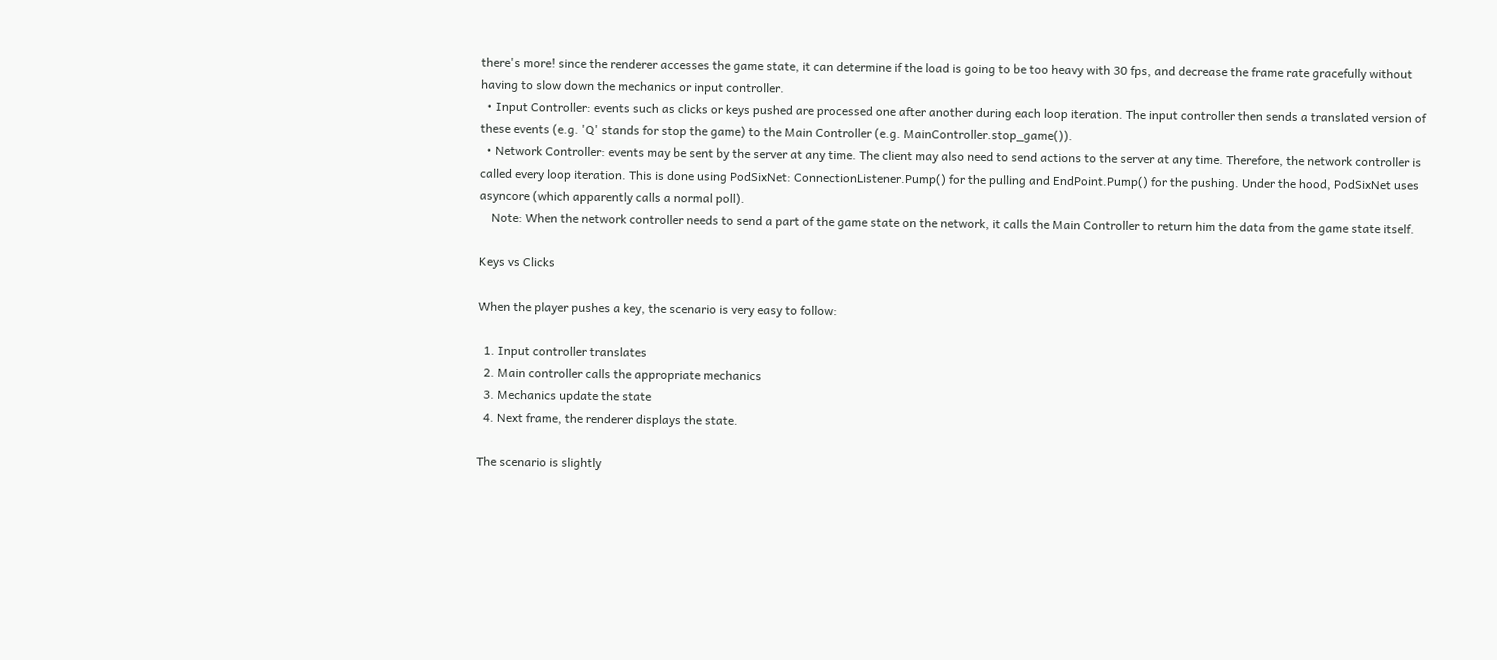there's more! since the renderer accesses the game state, it can determine if the load is going to be too heavy with 30 fps, and decrease the frame rate gracefully without having to slow down the mechanics or input controller.
  • Input Controller: events such as clicks or keys pushed are processed one after another during each loop iteration. The input controller then sends a translated version of these events (e.g. 'Q' stands for stop the game) to the Main Controller (e.g. MainController.stop_game()).
  • Network Controller: events may be sent by the server at any time. The client may also need to send actions to the server at any time. Therefore, the network controller is called every loop iteration. This is done using PodSixNet: ConnectionListener.Pump() for the pulling and EndPoint.Pump() for the pushing. Under the hood, PodSixNet uses asyncore (which apparently calls a normal poll).
    Note: When the network controller needs to send a part of the game state on the network, it calls the Main Controller to return him the data from the game state itself.

Keys vs Clicks

When the player pushes a key, the scenario is very easy to follow:

  1. Input controller translates
  2. Main controller calls the appropriate mechanics
  3. Mechanics update the state
  4. Next frame, the renderer displays the state.

The scenario is slightly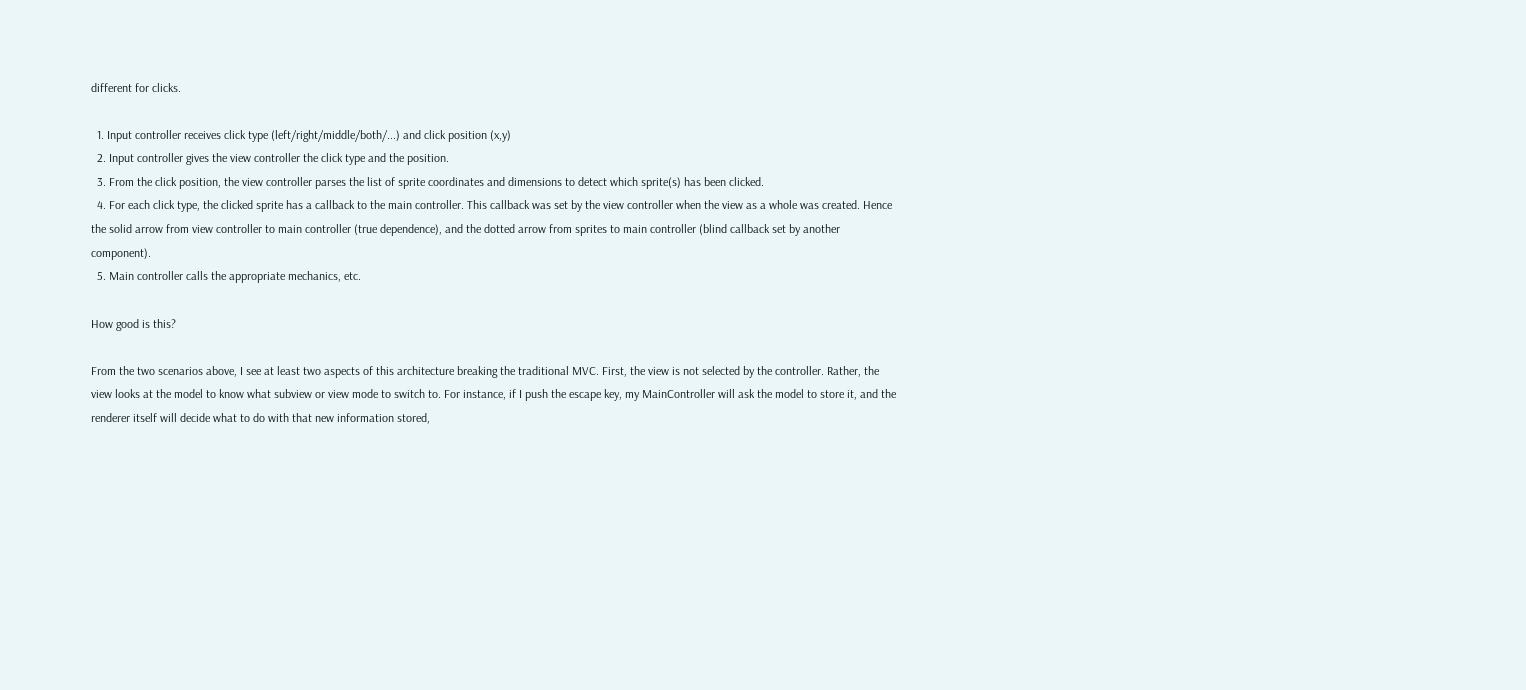different for clicks.

  1. Input controller receives click type (left/right/middle/both/...) and click position (x,y)
  2. Input controller gives the view controller the click type and the position.
  3. From the click position, the view controller parses the list of sprite coordinates and dimensions to detect which sprite(s) has been clicked.
  4. For each click type, the clicked sprite has a callback to the main controller. This callback was set by the view controller when the view as a whole was created. Hence the solid arrow from view controller to main controller (true dependence), and the dotted arrow from sprites to main controller (blind callback set by another component).
  5. Main controller calls the appropriate mechanics, etc.

How good is this?

From the two scenarios above, I see at least two aspects of this architecture breaking the traditional MVC. First, the view is not selected by the controller. Rather, the view looks at the model to know what subview or view mode to switch to. For instance, if I push the escape key, my MainController will ask the model to store it, and the renderer itself will decide what to do with that new information stored,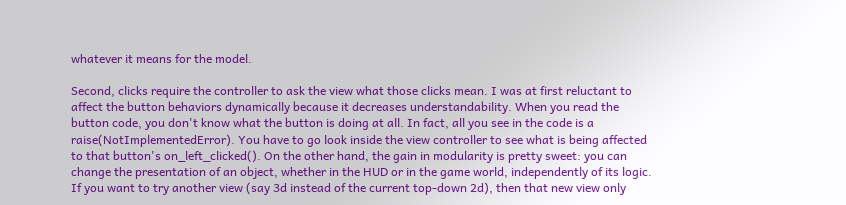whatever it means for the model.

Second, clicks require the controller to ask the view what those clicks mean. I was at first reluctant to affect the button behaviors dynamically because it decreases understandability. When you read the button code, you don't know what the button is doing at all. In fact, all you see in the code is a raise(NotImplementedError). You have to go look inside the view controller to see what is being affected to that button's on_left_clicked(). On the other hand, the gain in modularity is pretty sweet: you can change the presentation of an object, whether in the HUD or in the game world, independently of its logic. If you want to try another view (say 3d instead of the current top-down 2d), then that new view only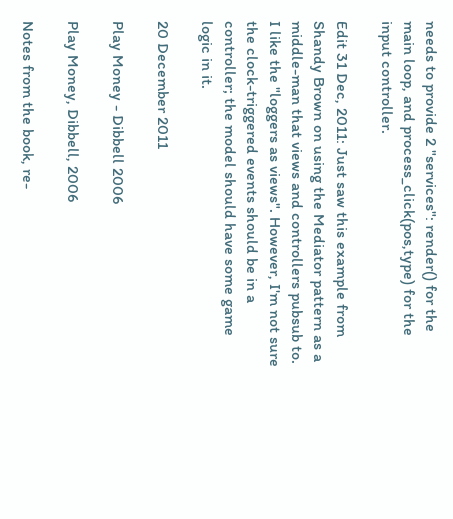needs to provide 2 "services": render() for the main loop, and process_click(pos,type) for the input controller.

Edit 31 Dec, 2011: Just saw this example from Shandy Brown on using the Mediator pattern as a middle-man that views and controllers pubsub to. I like the "loggers as views". However, I'm not sure the clock-triggered events should be in a controller; the model should have some game logic in it.

20 December 2011

Play Money - Dibbell 2006

Play Money, Dibbell, 2006

Notes from the book, re-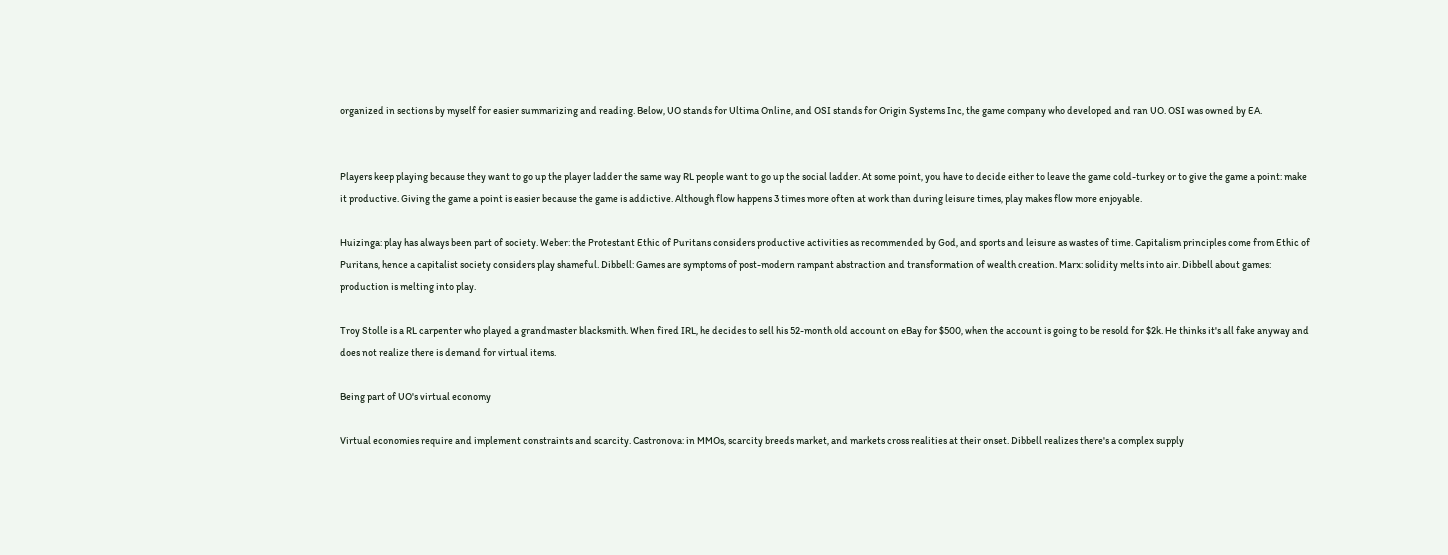organized in sections by myself for easier summarizing and reading. Below, UO stands for Ultima Online, and OSI stands for Origin Systems Inc, the game company who developed and ran UO. OSI was owned by EA.


Players keep playing because they want to go up the player ladder the same way RL people want to go up the social ladder. At some point, you have to decide either to leave the game cold-turkey or to give the game a point: make it productive. Giving the game a point is easier because the game is addictive. Although flow happens 3 times more often at work than during leisure times, play makes flow more enjoyable.

Huizinga: play has always been part of society. Weber: the Protestant Ethic of Puritans considers productive activities as recommended by God, and sports and leisure as wastes of time. Capitalism principles come from Ethic of Puritans, hence a capitalist society considers play shameful. Dibbell: Games are symptoms of post-modern rampant abstraction and transformation of wealth creation. Marx: solidity melts into air. Dibbell about games: production is melting into play.

Troy Stolle is a RL carpenter who played a grandmaster blacksmith. When fired IRL, he decides to sell his 52-month old account on eBay for $500, when the account is going to be resold for $2k. He thinks it's all fake anyway and does not realize there is demand for virtual items.

Being part of UO's virtual economy

Virtual economies require and implement constraints and scarcity. Castronova: in MMOs, scarcity breeds market, and markets cross realities at their onset. Dibbell realizes there's a complex supply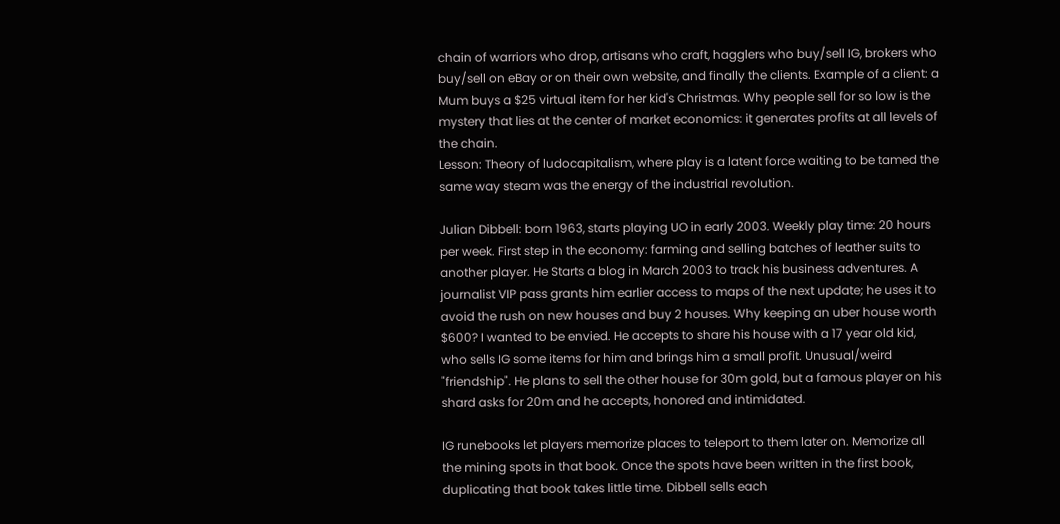chain of warriors who drop, artisans who craft, hagglers who buy/sell IG, brokers who buy/sell on eBay or on their own website, and finally the clients. Example of a client: a Mum buys a $25 virtual item for her kid's Christmas. Why people sell for so low is the mystery that lies at the center of market economics: it generates profits at all levels of the chain.
Lesson: Theory of ludocapitalism, where play is a latent force waiting to be tamed the same way steam was the energy of the industrial revolution.

Julian Dibbell: born 1963, starts playing UO in early 2003. Weekly play time: 20 hours per week. First step in the economy: farming and selling batches of leather suits to another player. He Starts a blog in March 2003 to track his business adventures. A journalist VIP pass grants him earlier access to maps of the next update; he uses it to avoid the rush on new houses and buy 2 houses. Why keeping an uber house worth $600? I wanted to be envied. He accepts to share his house with a 17 year old kid, who sells IG some items for him and brings him a small profit. Unusual/weird "friendship". He plans to sell the other house for 30m gold, but a famous player on his shard asks for 20m and he accepts, honored and intimidated.

IG runebooks let players memorize places to teleport to them later on. Memorize all the mining spots in that book. Once the spots have been written in the first book, duplicating that book takes little time. Dibbell sells each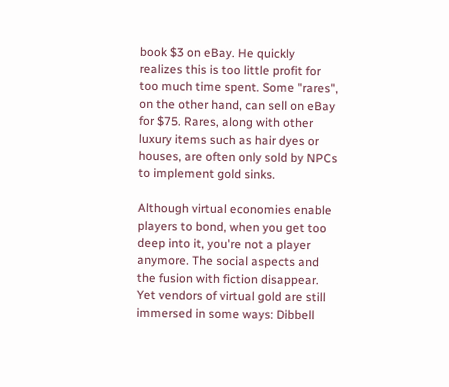book $3 on eBay. He quickly realizes this is too little profit for too much time spent. Some "rares", on the other hand, can sell on eBay for $75. Rares, along with other luxury items such as hair dyes or houses, are often only sold by NPCs to implement gold sinks.

Although virtual economies enable players to bond, when you get too deep into it, you're not a player anymore. The social aspects and the fusion with fiction disappear. Yet vendors of virtual gold are still immersed in some ways: Dibbell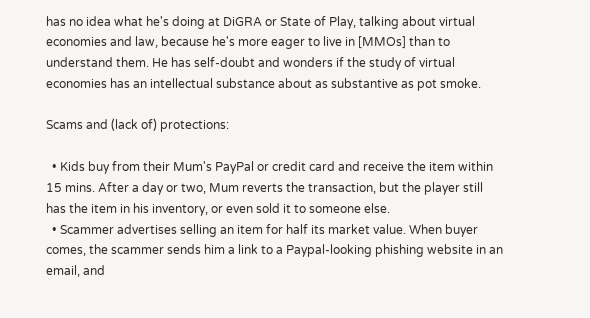has no idea what he's doing at DiGRA or State of Play, talking about virtual economies and law, because he's more eager to live in [MMOs] than to understand them. He has self-doubt and wonders if the study of virtual economies has an intellectual substance about as substantive as pot smoke.

Scams and (lack of) protections:

  • Kids buy from their Mum's PayPal or credit card and receive the item within 15 mins. After a day or two, Mum reverts the transaction, but the player still has the item in his inventory, or even sold it to someone else.
  • Scammer advertises selling an item for half its market value. When buyer comes, the scammer sends him a link to a Paypal-looking phishing website in an email, and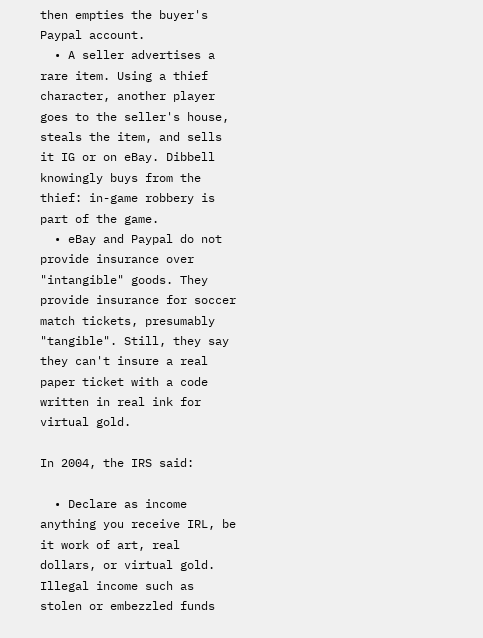then empties the buyer's Paypal account.
  • A seller advertises a rare item. Using a thief character, another player goes to the seller's house, steals the item, and sells it IG or on eBay. Dibbell knowingly buys from the thief: in-game robbery is part of the game.
  • eBay and Paypal do not provide insurance over "intangible" goods. They provide insurance for soccer match tickets, presumably "tangible". Still, they say they can't insure a real paper ticket with a code written in real ink for virtual gold.

In 2004, the IRS said:

  • Declare as income anything you receive IRL, be it work of art, real dollars, or virtual gold. Illegal income such as stolen or embezzled funds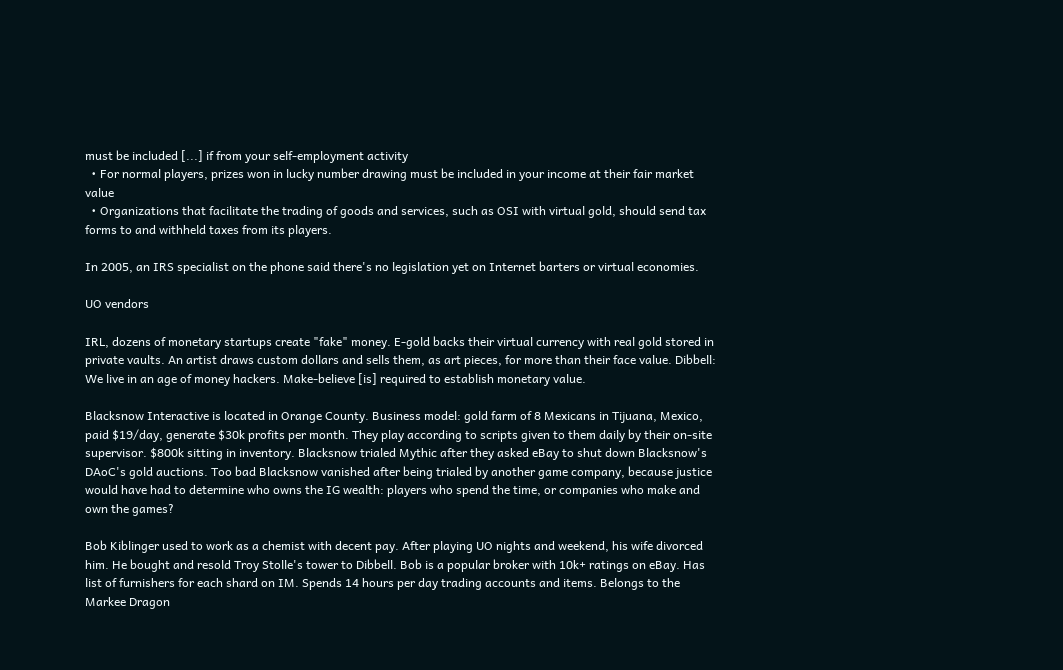must be included [...] if from your self-employment activity
  • For normal players, prizes won in lucky number drawing must be included in your income at their fair market value
  • Organizations that facilitate the trading of goods and services, such as OSI with virtual gold, should send tax forms to and withheld taxes from its players.

In 2005, an IRS specialist on the phone said there's no legislation yet on Internet barters or virtual economies.

UO vendors

IRL, dozens of monetary startups create "fake" money. E-gold backs their virtual currency with real gold stored in private vaults. An artist draws custom dollars and sells them, as art pieces, for more than their face value. Dibbell: We live in an age of money hackers. Make-believe [is] required to establish monetary value.

Blacksnow Interactive is located in Orange County. Business model: gold farm of 8 Mexicans in Tijuana, Mexico, paid $19/day, generate $30k profits per month. They play according to scripts given to them daily by their on-site supervisor. $800k sitting in inventory. Blacksnow trialed Mythic after they asked eBay to shut down Blacksnow's DAoC's gold auctions. Too bad Blacksnow vanished after being trialed by another game company, because justice would have had to determine who owns the IG wealth: players who spend the time, or companies who make and own the games?

Bob Kiblinger used to work as a chemist with decent pay. After playing UO nights and weekend, his wife divorced him. He bought and resold Troy Stolle's tower to Dibbell. Bob is a popular broker with 10k+ ratings on eBay. Has list of furnishers for each shard on IM. Spends 14 hours per day trading accounts and items. Belongs to the Markee Dragon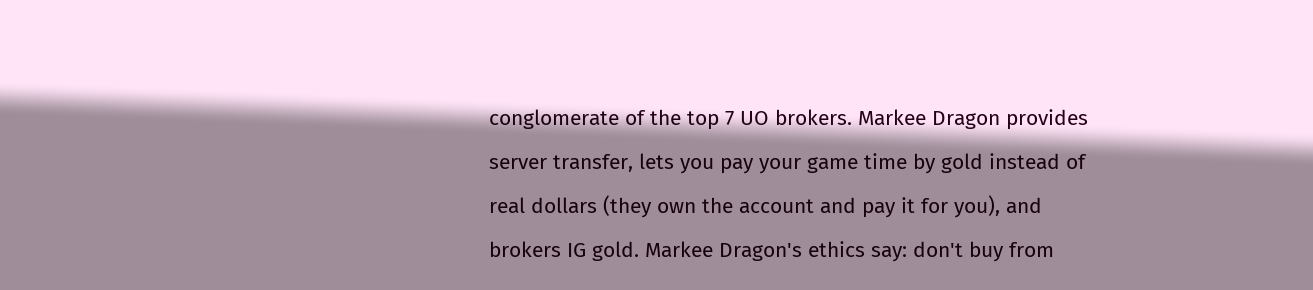conglomerate of the top 7 UO brokers. Markee Dragon provides server transfer, lets you pay your game time by gold instead of real dollars (they own the account and pay it for you), and brokers IG gold. Markee Dragon's ethics say: don't buy from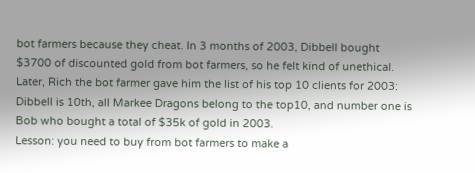bot farmers because they cheat. In 3 months of 2003, Dibbell bought $3700 of discounted gold from bot farmers, so he felt kind of unethical. Later, Rich the bot farmer gave him the list of his top 10 clients for 2003: Dibbell is 10th, all Markee Dragons belong to the top10, and number one is Bob who bought a total of $35k of gold in 2003.
Lesson: you need to buy from bot farmers to make a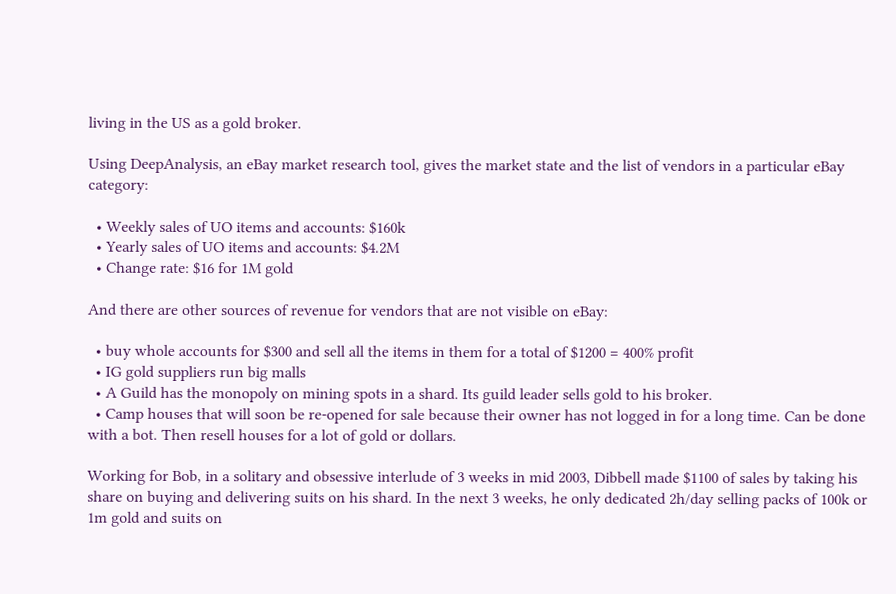living in the US as a gold broker.

Using DeepAnalysis, an eBay market research tool, gives the market state and the list of vendors in a particular eBay category:

  • Weekly sales of UO items and accounts: $160k
  • Yearly sales of UO items and accounts: $4.2M
  • Change rate: $16 for 1M gold

And there are other sources of revenue for vendors that are not visible on eBay:

  • buy whole accounts for $300 and sell all the items in them for a total of $1200 = 400% profit
  • IG gold suppliers run big malls
  • A Guild has the monopoly on mining spots in a shard. Its guild leader sells gold to his broker.
  • Camp houses that will soon be re-opened for sale because their owner has not logged in for a long time. Can be done with a bot. Then resell houses for a lot of gold or dollars.

Working for Bob, in a solitary and obsessive interlude of 3 weeks in mid 2003, Dibbell made $1100 of sales by taking his share on buying and delivering suits on his shard. In the next 3 weeks, he only dedicated 2h/day selling packs of 100k or 1m gold and suits on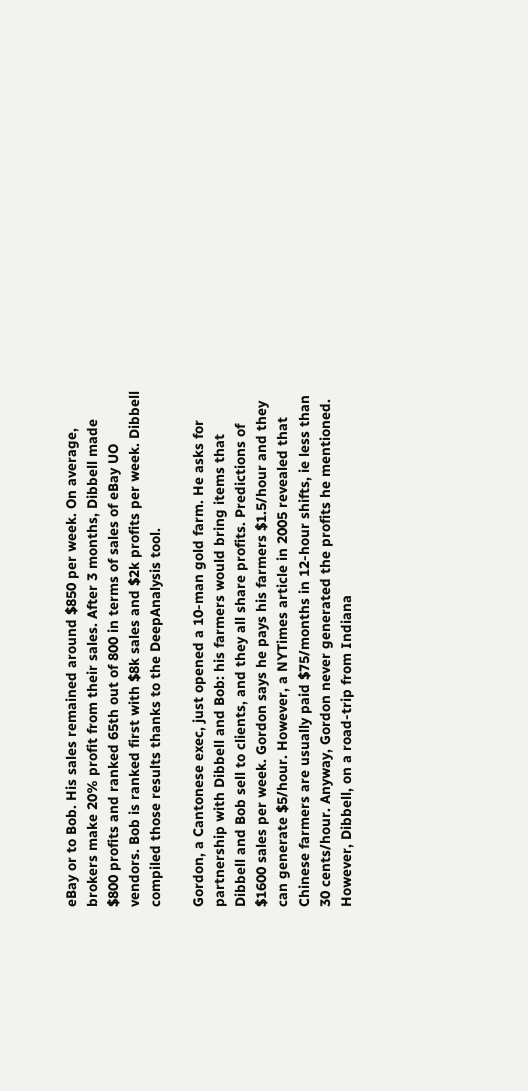eBay or to Bob. His sales remained around $850 per week. On average, brokers make 20% profit from their sales. After 3 months, Dibbell made $800 profits and ranked 65th out of 800 in terms of sales of eBay UO vendors. Bob is ranked first with $8k sales and $2k profits per week. Dibbell compiled those results thanks to the DeepAnalysis tool.

Gordon, a Cantonese exec, just opened a 10-man gold farm. He asks for partnership with Dibbell and Bob: his farmers would bring items that Dibbell and Bob sell to clients, and they all share profits. Predictions of $1600 sales per week. Gordon says he pays his farmers $1.5/hour and they can generate $5/hour. However, a NYTimes article in 2005 revealed that Chinese farmers are usually paid $75/months in 12-hour shifts, ie less than 30 cents/hour. Anyway, Gordon never generated the profits he mentioned. However, Dibbell, on a road-trip from Indiana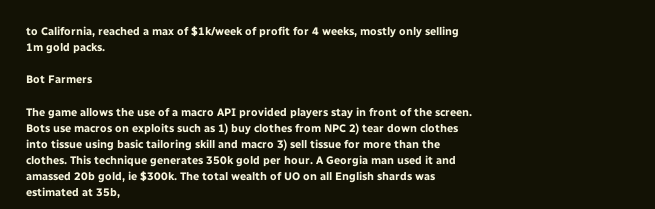to California, reached a max of $1k/week of profit for 4 weeks, mostly only selling 1m gold packs.

Bot Farmers

The game allows the use of a macro API provided players stay in front of the screen. Bots use macros on exploits such as 1) buy clothes from NPC 2) tear down clothes into tissue using basic tailoring skill and macro 3) sell tissue for more than the clothes. This technique generates 350k gold per hour. A Georgia man used it and amassed 20b gold, ie $300k. The total wealth of UO on all English shards was estimated at 35b,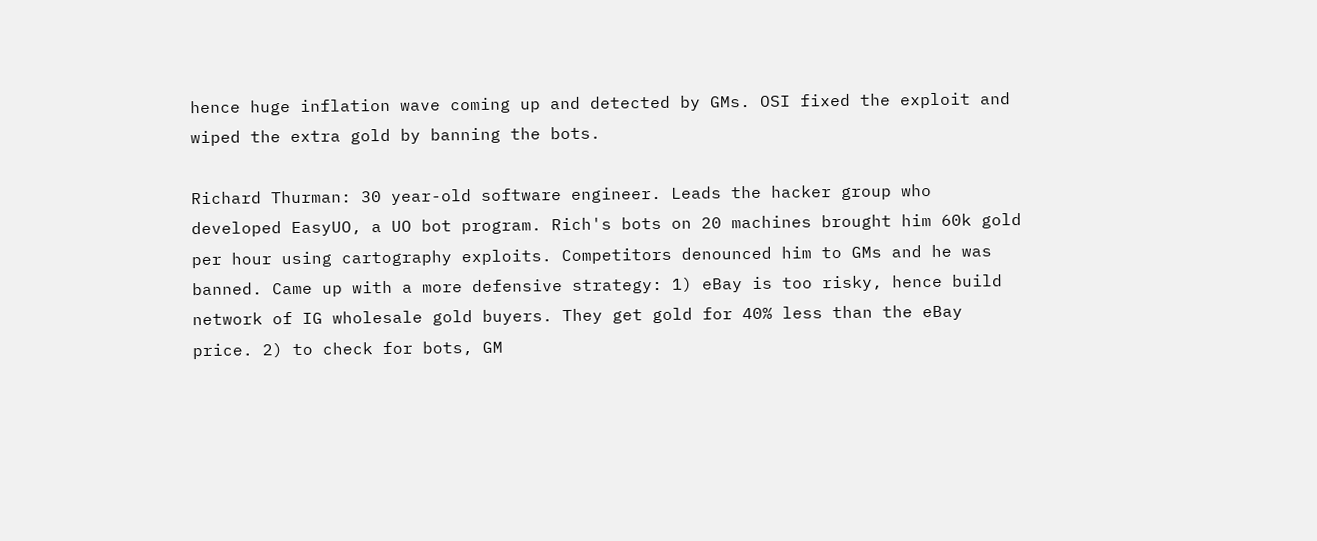hence huge inflation wave coming up and detected by GMs. OSI fixed the exploit and wiped the extra gold by banning the bots.

Richard Thurman: 30 year-old software engineer. Leads the hacker group who developed EasyUO, a UO bot program. Rich's bots on 20 machines brought him 60k gold per hour using cartography exploits. Competitors denounced him to GMs and he was banned. Came up with a more defensive strategy: 1) eBay is too risky, hence build network of IG wholesale gold buyers. They get gold for 40% less than the eBay price. 2) to check for bots, GM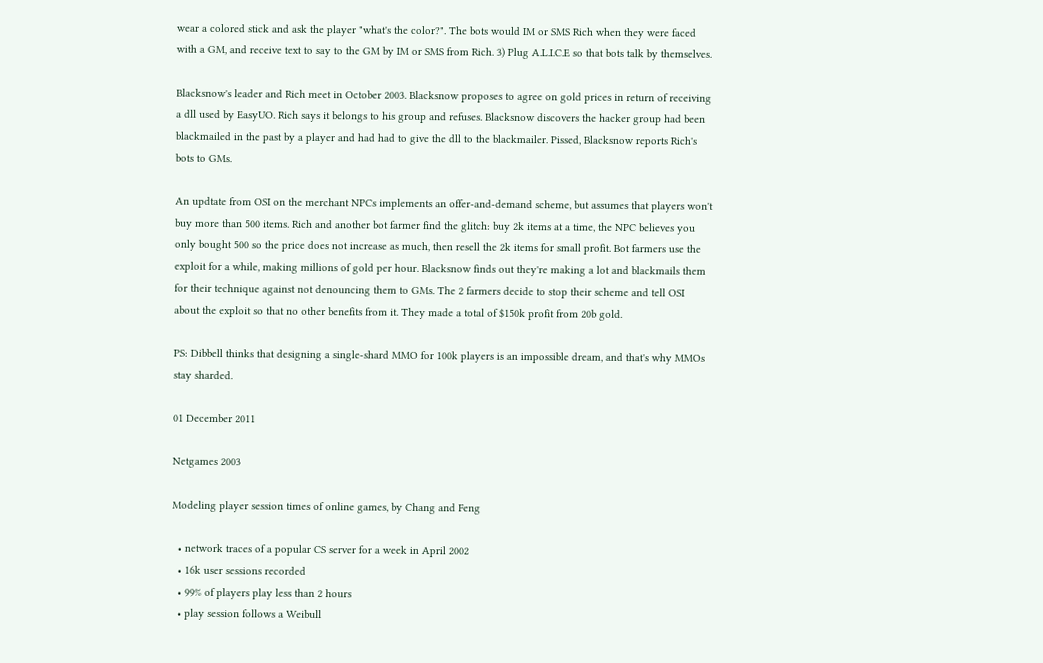wear a colored stick and ask the player "what's the color?". The bots would IM or SMS Rich when they were faced with a GM, and receive text to say to the GM by IM or SMS from Rich. 3) Plug A.L.I.C.E so that bots talk by themselves.

Blacksnow's leader and Rich meet in October 2003. Blacksnow proposes to agree on gold prices in return of receiving a dll used by EasyUO. Rich says it belongs to his group and refuses. Blacksnow discovers the hacker group had been blackmailed in the past by a player and had had to give the dll to the blackmailer. Pissed, Blacksnow reports Rich's bots to GMs.

An updtate from OSI on the merchant NPCs implements an offer-and-demand scheme, but assumes that players won't buy more than 500 items. Rich and another bot farmer find the glitch: buy 2k items at a time, the NPC believes you only bought 500 so the price does not increase as much, then resell the 2k items for small profit. Bot farmers use the exploit for a while, making millions of gold per hour. Blacksnow finds out they're making a lot and blackmails them for their technique against not denouncing them to GMs. The 2 farmers decide to stop their scheme and tell OSI about the exploit so that no other benefits from it. They made a total of $150k profit from 20b gold.

PS: Dibbell thinks that designing a single-shard MMO for 100k players is an impossible dream, and that's why MMOs stay sharded.

01 December 2011

Netgames 2003

Modeling player session times of online games, by Chang and Feng

  • network traces of a popular CS server for a week in April 2002
  • 16k user sessions recorded
  • 99% of players play less than 2 hours
  • play session follows a Weibull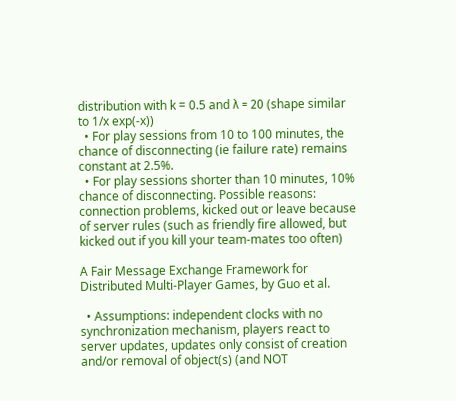distribution with k = 0.5 and λ = 20 (shape similar to 1/x exp(-x))
  • For play sessions from 10 to 100 minutes, the chance of disconnecting (ie failure rate) remains constant at 2.5%.
  • For play sessions shorter than 10 minutes, 10% chance of disconnecting. Possible reasons: connection problems, kicked out or leave because of server rules (such as friendly fire allowed, but kicked out if you kill your team-mates too often)

A Fair Message Exchange Framework for Distributed Multi-Player Games, by Guo et al.

  • Assumptions: independent clocks with no synchronization mechanism, players react to server updates, updates only consist of creation and/or removal of object(s) (and NOT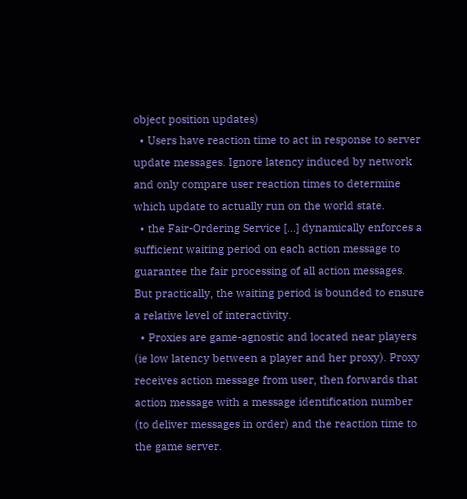object position updates)
  • Users have reaction time to act in response to server update messages. Ignore latency induced by network and only compare user reaction times to determine which update to actually run on the world state.
  • the Fair-Ordering Service [...] dynamically enforces a sufficient waiting period on each action message to guarantee the fair processing of all action messages. But practically, the waiting period is bounded to ensure a relative level of interactivity.
  • Proxies are game-agnostic and located near players (ie low latency between a player and her proxy). Proxy receives action message from user, then forwards that action message with a message identification number (to deliver messages in order) and the reaction time to the game server.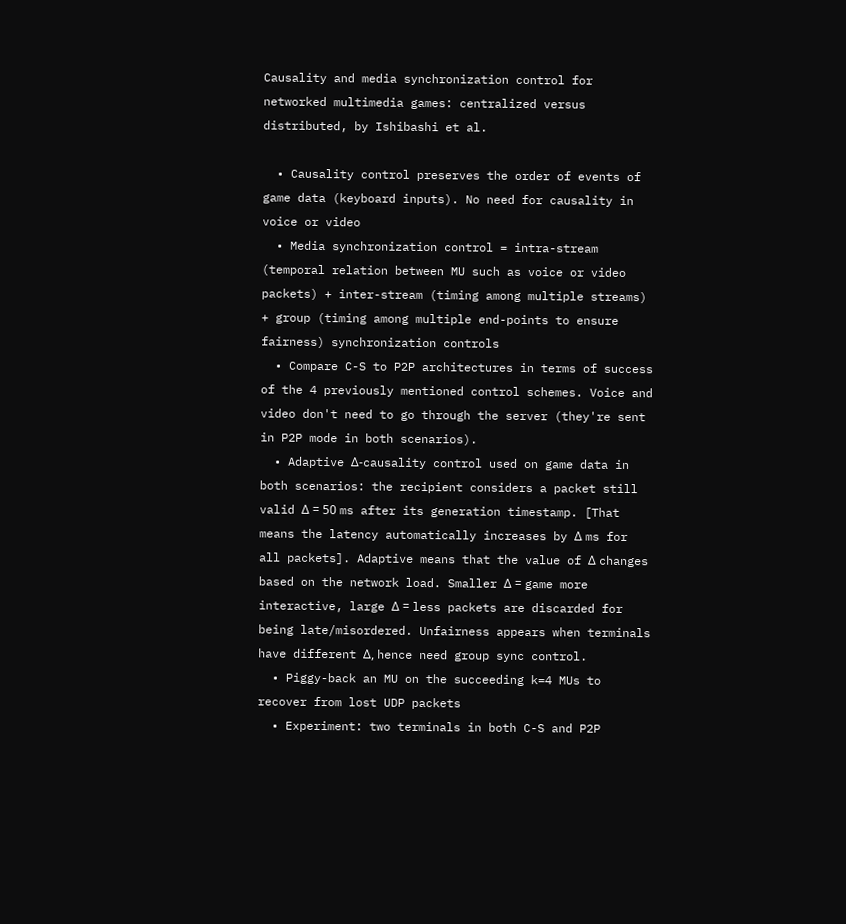Causality and media synchronization control for networked multimedia games: centralized versus distributed, by Ishibashi et al.

  • Causality control preserves the order of events of game data (keyboard inputs). No need for causality in voice or video
  • Media synchronization control = intra-stream (temporal relation between MU such as voice or video packets) + inter-stream (timing among multiple streams) + group (timing among multiple end-points to ensure fairness) synchronization controls
  • Compare C-S to P2P architectures in terms of success of the 4 previously mentioned control schemes. Voice and video don't need to go through the server (they're sent in P2P mode in both scenarios).
  • Adaptive Δ-causality control used on game data in both scenarios: the recipient considers a packet still valid Δ = 50 ms after its generation timestamp. [That means the latency automatically increases by Δ ms for all packets]. Adaptive means that the value of Δ changes based on the network load. Smaller Δ = game more interactive, large Δ = less packets are discarded for being late/misordered. Unfairness appears when terminals have different Δ, hence need group sync control.
  • Piggy-back an MU on the succeeding k=4 MUs to recover from lost UDP packets
  • Experiment: two terminals in both C-S and P2P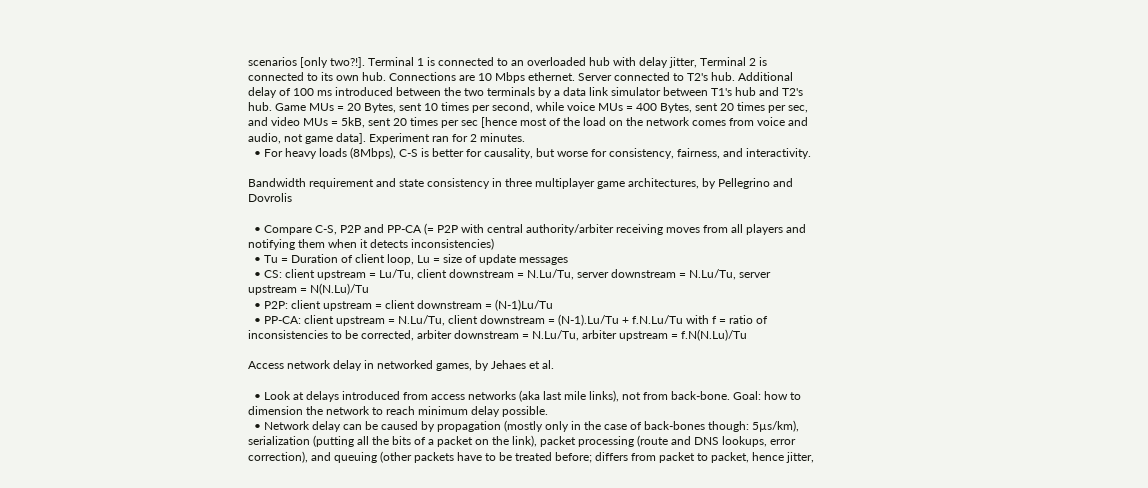scenarios [only two?!]. Terminal 1 is connected to an overloaded hub with delay jitter, Terminal 2 is connected to its own hub. Connections are 10 Mbps ethernet. Server connected to T2's hub. Additional delay of 100 ms introduced between the two terminals by a data link simulator between T1's hub and T2's hub. Game MUs = 20 Bytes, sent 10 times per second, while voice MUs = 400 Bytes, sent 20 times per sec, and video MUs = 5kB, sent 20 times per sec [hence most of the load on the network comes from voice and audio, not game data]. Experiment ran for 2 minutes.
  • For heavy loads (8Mbps), C-S is better for causality, but worse for consistency, fairness, and interactivity.

Bandwidth requirement and state consistency in three multiplayer game architectures, by Pellegrino and Dovrolis

  • Compare C-S, P2P and PP-CA (= P2P with central authority/arbiter receiving moves from all players and notifying them when it detects inconsistencies)
  • Tu = Duration of client loop, Lu = size of update messages
  • CS: client upstream = Lu/Tu, client downstream = N.Lu/Tu, server downstream = N.Lu/Tu, server upstream = N(N.Lu)/Tu
  • P2P: client upstream = client downstream = (N-1)Lu/Tu
  • PP-CA: client upstream = N.Lu/Tu, client downstream = (N-1).Lu/Tu + f.N.Lu/Tu with f = ratio of inconsistencies to be corrected, arbiter downstream = N.Lu/Tu, arbiter upstream = f.N(N.Lu)/Tu

Access network delay in networked games, by Jehaes et al.

  • Look at delays introduced from access networks (aka last mile links), not from back-bone. Goal: how to dimension the network to reach minimum delay possible.
  • Network delay can be caused by propagation (mostly only in the case of back-bones though: 5µs/km), serialization (putting all the bits of a packet on the link), packet processing (route and DNS lookups, error correction), and queuing (other packets have to be treated before; differs from packet to packet, hence jitter,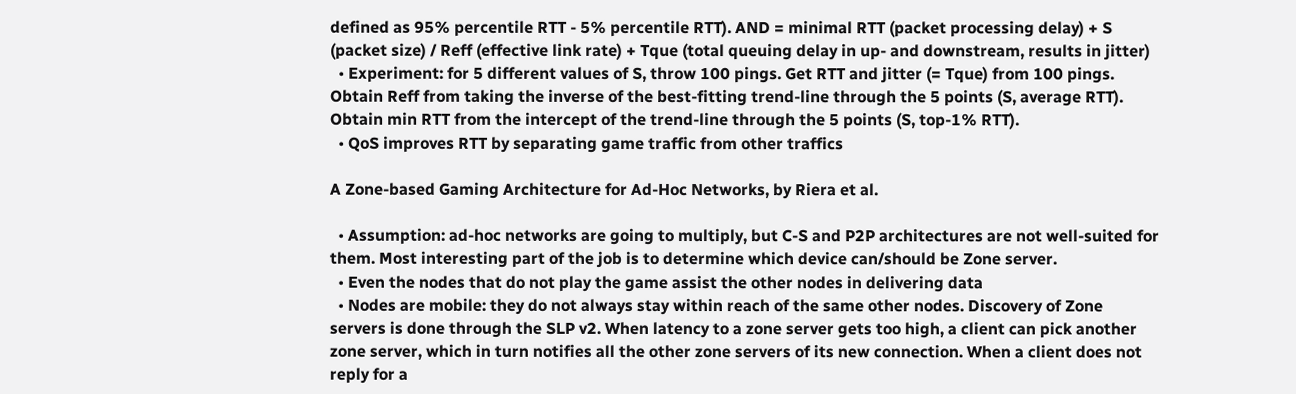defined as 95% percentile RTT - 5% percentile RTT). AND = minimal RTT (packet processing delay) + S (packet size) / Reff (effective link rate) + Tque (total queuing delay in up- and downstream, results in jitter)
  • Experiment: for 5 different values of S, throw 100 pings. Get RTT and jitter (= Tque) from 100 pings. Obtain Reff from taking the inverse of the best-fitting trend-line through the 5 points (S, average RTT). Obtain min RTT from the intercept of the trend-line through the 5 points (S, top-1% RTT).
  • QoS improves RTT by separating game traffic from other traffics

A Zone-based Gaming Architecture for Ad-Hoc Networks, by Riera et al.

  • Assumption: ad-hoc networks are going to multiply, but C-S and P2P architectures are not well-suited for them. Most interesting part of the job is to determine which device can/should be Zone server.
  • Even the nodes that do not play the game assist the other nodes in delivering data
  • Nodes are mobile: they do not always stay within reach of the same other nodes. Discovery of Zone servers is done through the SLP v2. When latency to a zone server gets too high, a client can pick another zone server, which in turn notifies all the other zone servers of its new connection. When a client does not reply for a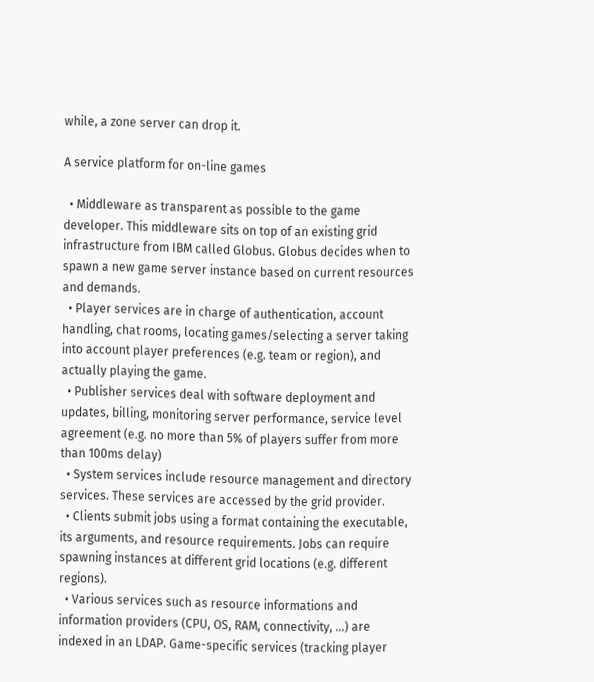while, a zone server can drop it.

A service platform for on-line games

  • Middleware as transparent as possible to the game developer. This middleware sits on top of an existing grid infrastructure from IBM called Globus. Globus decides when to spawn a new game server instance based on current resources and demands.
  • Player services are in charge of authentication, account handling, chat rooms, locating games/selecting a server taking into account player preferences (e.g. team or region), and actually playing the game.
  • Publisher services deal with software deployment and updates, billing, monitoring server performance, service level agreement (e.g. no more than 5% of players suffer from more than 100ms delay)
  • System services include resource management and directory services. These services are accessed by the grid provider.
  • Clients submit jobs using a format containing the executable, its arguments, and resource requirements. Jobs can require spawning instances at different grid locations (e.g. different regions).
  • Various services such as resource informations and information providers (CPU, OS, RAM, connectivity, ...) are indexed in an LDAP. Game-specific services (tracking player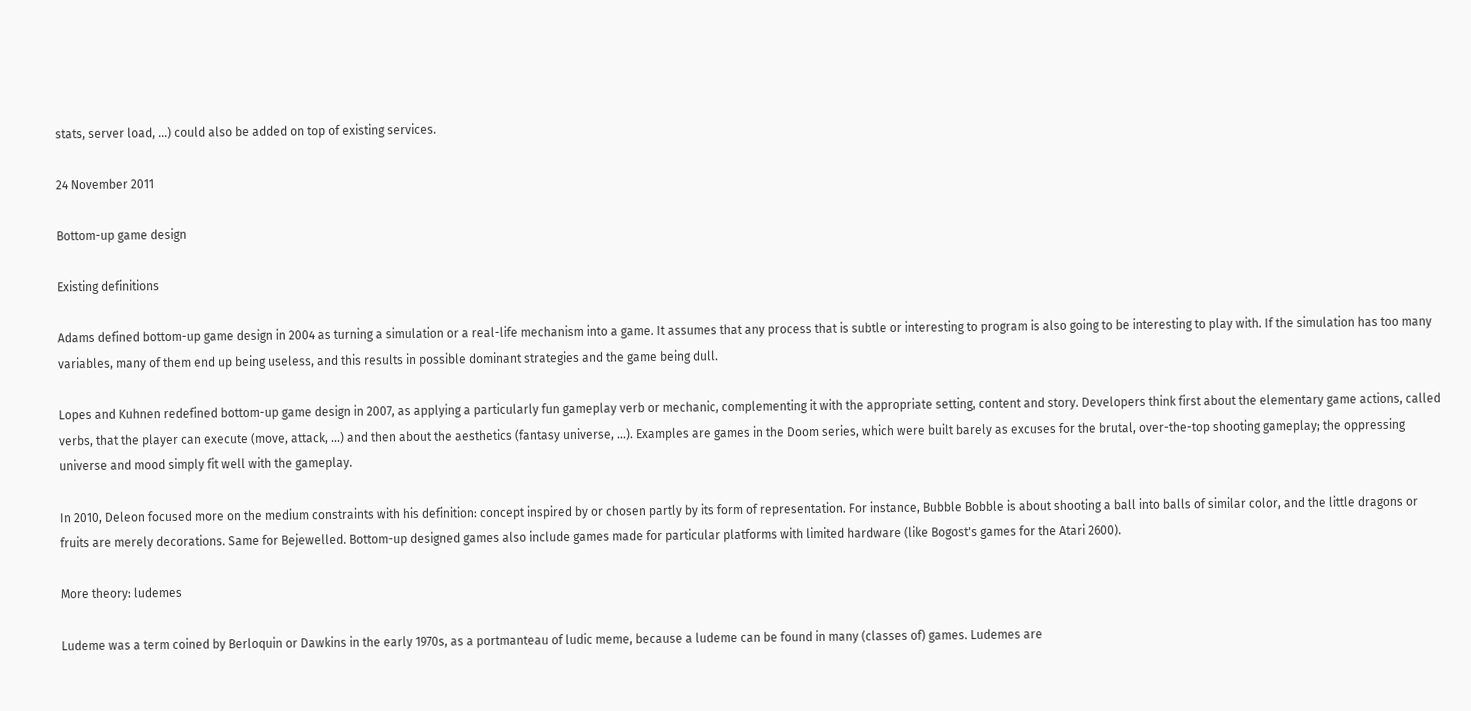stats, server load, ...) could also be added on top of existing services.

24 November 2011

Bottom-up game design

Existing definitions

Adams defined bottom-up game design in 2004 as turning a simulation or a real-life mechanism into a game. It assumes that any process that is subtle or interesting to program is also going to be interesting to play with. If the simulation has too many variables, many of them end up being useless, and this results in possible dominant strategies and the game being dull.

Lopes and Kuhnen redefined bottom-up game design in 2007, as applying a particularly fun gameplay verb or mechanic, complementing it with the appropriate setting, content and story. Developers think first about the elementary game actions, called verbs, that the player can execute (move, attack, ...) and then about the aesthetics (fantasy universe, ...). Examples are games in the Doom series, which were built barely as excuses for the brutal, over-the-top shooting gameplay; the oppressing universe and mood simply fit well with the gameplay.

In 2010, Deleon focused more on the medium constraints with his definition: concept inspired by or chosen partly by its form of representation. For instance, Bubble Bobble is about shooting a ball into balls of similar color, and the little dragons or fruits are merely decorations. Same for Bejewelled. Bottom-up designed games also include games made for particular platforms with limited hardware (like Bogost's games for the Atari 2600).

More theory: ludemes

Ludeme was a term coined by Berloquin or Dawkins in the early 1970s, as a portmanteau of ludic meme, because a ludeme can be found in many (classes of) games. Ludemes are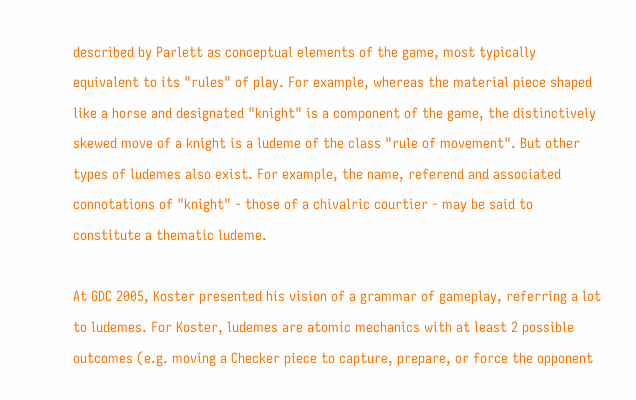described by Parlett as conceptual elements of the game, most typically equivalent to its "rules" of play. For example, whereas the material piece shaped like a horse and designated "knight" is a component of the game, the distinctively skewed move of a knight is a ludeme of the class "rule of movement". But other types of ludemes also exist. For example, the name, referend and associated connotations of "knight" - those of a chivalric courtier - may be said to constitute a thematic ludeme.

At GDC 2005, Koster presented his vision of a grammar of gameplay, referring a lot to ludemes. For Koster, ludemes are atomic mechanics with at least 2 possible outcomes (e.g. moving a Checker piece to capture, prepare, or force the opponent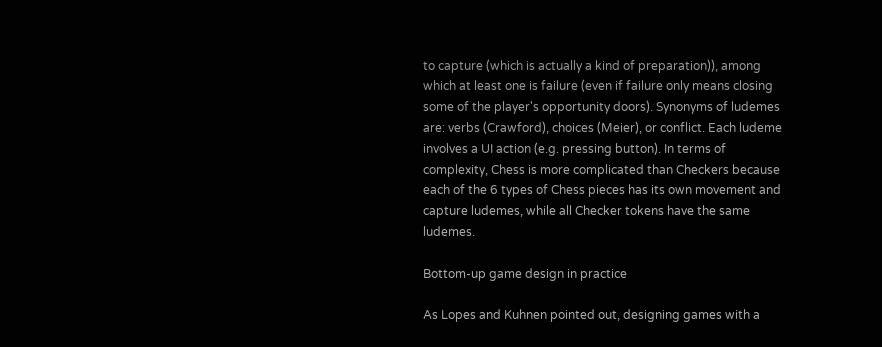to capture (which is actually a kind of preparation)), among which at least one is failure (even if failure only means closing some of the player's opportunity doors). Synonyms of ludemes are: verbs (Crawford), choices (Meier), or conflict. Each ludeme involves a UI action (e.g. pressing button). In terms of complexity, Chess is more complicated than Checkers because each of the 6 types of Chess pieces has its own movement and capture ludemes, while all Checker tokens have the same ludemes.

Bottom-up game design in practice

As Lopes and Kuhnen pointed out, designing games with a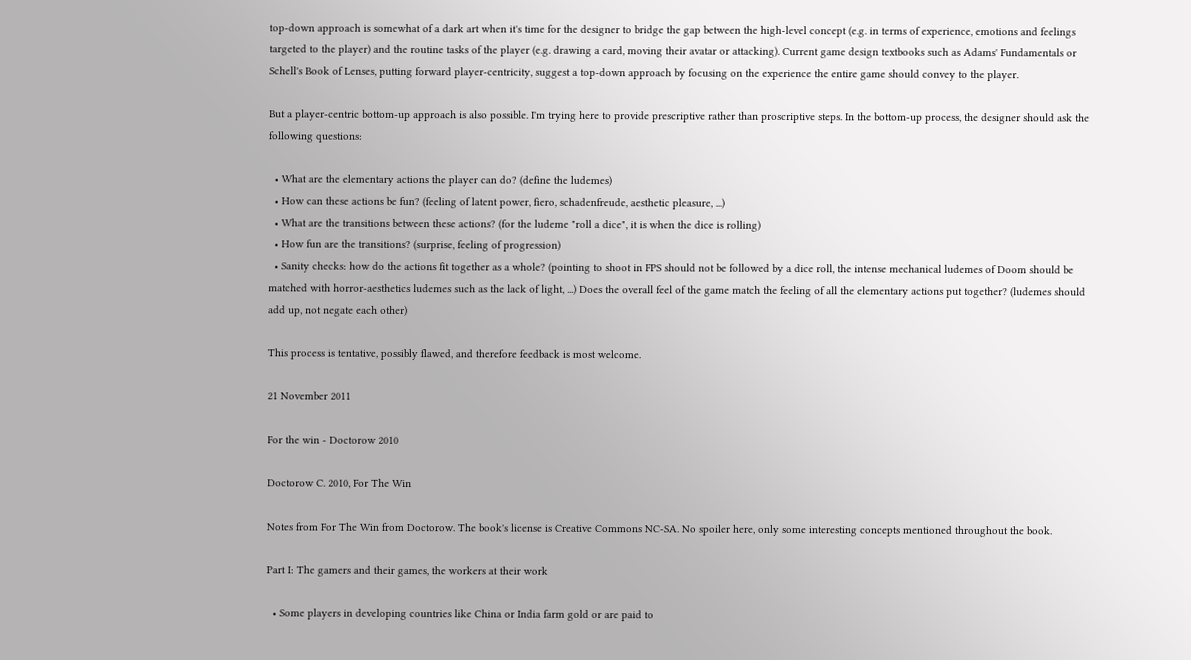top-down approach is somewhat of a dark art when it's time for the designer to bridge the gap between the high-level concept (e.g. in terms of experience, emotions and feelings targeted to the player) and the routine tasks of the player (e.g. drawing a card, moving their avatar or attacking). Current game design textbooks such as Adams' Fundamentals or Schell's Book of Lenses, putting forward player-centricity, suggest a top-down approach by focusing on the experience the entire game should convey to the player.

But a player-centric bottom-up approach is also possible. I'm trying here to provide prescriptive rather than proscriptive steps. In the bottom-up process, the designer should ask the following questions:

  • What are the elementary actions the player can do? (define the ludemes)
  • How can these actions be fun? (feeling of latent power, fiero, schadenfreude, aesthetic pleasure, ...)
  • What are the transitions between these actions? (for the ludeme "roll a dice", it is when the dice is rolling)
  • How fun are the transitions? (surprise, feeling of progression)
  • Sanity checks: how do the actions fit together as a whole? (pointing to shoot in FPS should not be followed by a dice roll, the intense mechanical ludemes of Doom should be matched with horror-aesthetics ludemes such as the lack of light, ...) Does the overall feel of the game match the feeling of all the elementary actions put together? (ludemes should add up, not negate each other)

This process is tentative, possibly flawed, and therefore feedback is most welcome.

21 November 2011

For the win - Doctorow 2010

Doctorow C. 2010, For The Win

Notes from For The Win from Doctorow. The book's license is Creative Commons NC-SA. No spoiler here, only some interesting concepts mentioned throughout the book.

Part I: The gamers and their games, the workers at their work

  • Some players in developing countries like China or India farm gold or are paid to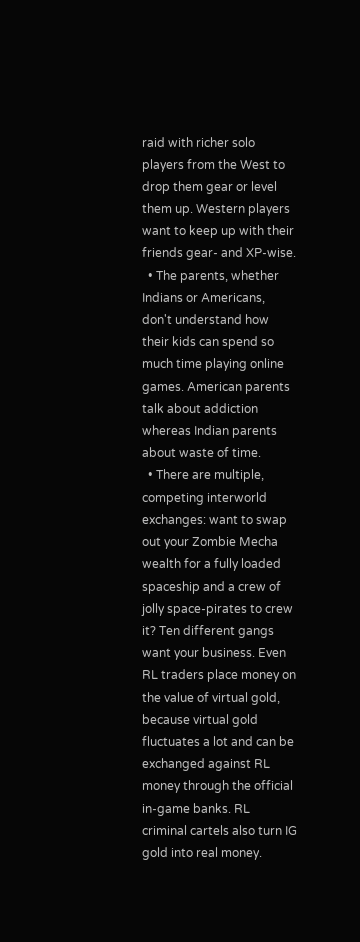raid with richer solo players from the West to drop them gear or level them up. Western players want to keep up with their friends gear- and XP-wise.
  • The parents, whether Indians or Americans, don't understand how their kids can spend so much time playing online games. American parents talk about addiction whereas Indian parents about waste of time.
  • There are multiple, competing interworld exchanges: want to swap out your Zombie Mecha wealth for a fully loaded spaceship and a crew of jolly space-pirates to crew it? Ten different gangs want your business. Even RL traders place money on the value of virtual gold, because virtual gold fluctuates a lot and can be exchanged against RL money through the official in-game banks. RL criminal cartels also turn IG gold into real money.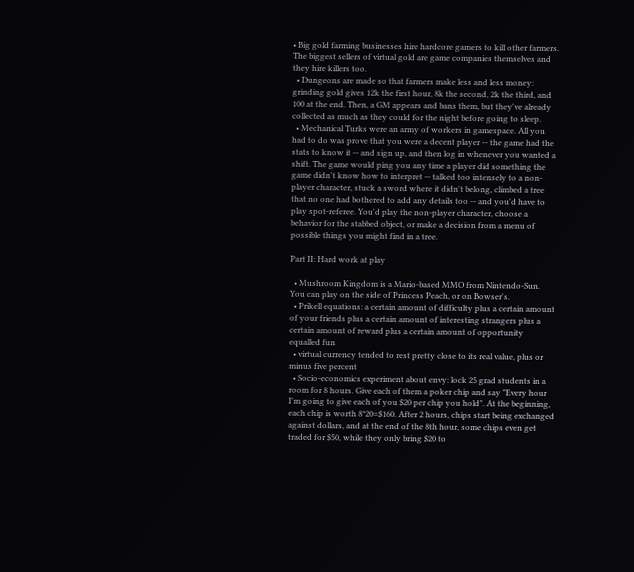• Big gold farming businesses hire hardcore gamers to kill other farmers. The biggest sellers of virtual gold are game companies themselves and they hire killers too.
  • Dungeons are made so that farmers make less and less money: grinding gold gives 12k the first hour, 8k the second, 2k the third, and 100 at the end. Then, a GM appears and bans them, but they've already collected as much as they could for the night before going to sleep.
  • Mechanical Turks were an army of workers in gamespace. All you had to do was prove that you were a decent player -- the game had the stats to know it -- and sign up, and then log in whenever you wanted a shift. The game would ping you any time a player did something the game didn't know how to interpret -- talked too intensely to a non-player character, stuck a sword where it didn't belong, climbed a tree that no one had bothered to add any details too -- and you'd have to play spot-referee. You'd play the non-player character, choose a behavior for the stabbed object, or make a decision from a menu of possible things you might find in a tree.

Part II: Hard work at play

  • Mushroom Kingdom is a Mario-based MMO from Nintendo-Sun. You can play on the side of Princess Peach, or on Bowser's.
  • Prikell equations: a certain amount of difficulty plus a certain amount of your friends plus a certain amount of interesting strangers plus a certain amount of reward plus a certain amount of opportunity equalled fun
  • virtual currency tended to rest pretty close to its real value, plus or minus five percent
  • Socio-economics experiment about envy: lock 25 grad students in a room for 8 hours. Give each of them a poker chip and say "Every hour I'm going to give each of you $20 per chip you hold". At the beginning, each chip is worth 8*20=$160. After 2 hours, chips start being exchanged against dollars, and at the end of the 8th hour, some chips even get traded for $50, while they only bring $20 to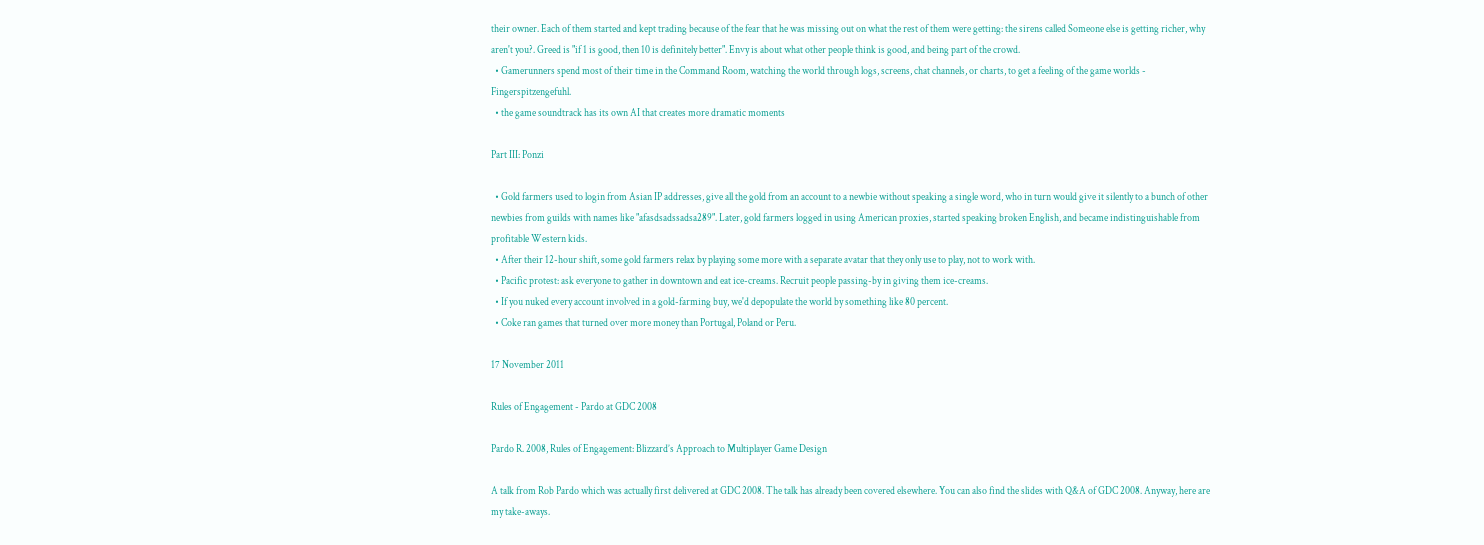their owner. Each of them started and kept trading because of the fear that he was missing out on what the rest of them were getting: the sirens called Someone else is getting richer, why aren't you?. Greed is "if 1 is good, then 10 is definitely better". Envy is about what other people think is good, and being part of the crowd.
  • Gamerunners spend most of their time in the Command Room, watching the world through logs, screens, chat channels, or charts, to get a feeling of the game worlds - Fingerspitzengefuhl.
  • the game soundtrack has its own AI that creates more dramatic moments

Part III: Ponzi

  • Gold farmers used to login from Asian IP addresses, give all the gold from an account to a newbie without speaking a single word, who in turn would give it silently to a bunch of other newbies from guilds with names like "afasdsadssadsa289". Later, gold farmers logged in using American proxies, started speaking broken English, and became indistinguishable from profitable Western kids.
  • After their 12-hour shift, some gold farmers relax by playing some more with a separate avatar that they only use to play, not to work with.
  • Pacific protest: ask everyone to gather in downtown and eat ice-creams. Recruit people passing-by in giving them ice-creams.
  • If you nuked every account involved in a gold-farming buy, we'd depopulate the world by something like 80 percent.
  • Coke ran games that turned over more money than Portugal, Poland or Peru.

17 November 2011

Rules of Engagement - Pardo at GDC 2008

Pardo R. 2008, Rules of Engagement: Blizzard’s Approach to Multiplayer Game Design

A talk from Rob Pardo which was actually first delivered at GDC 2008. The talk has already been covered elsewhere. You can also find the slides with Q&A of GDC 2008. Anyway, here are my take-aways.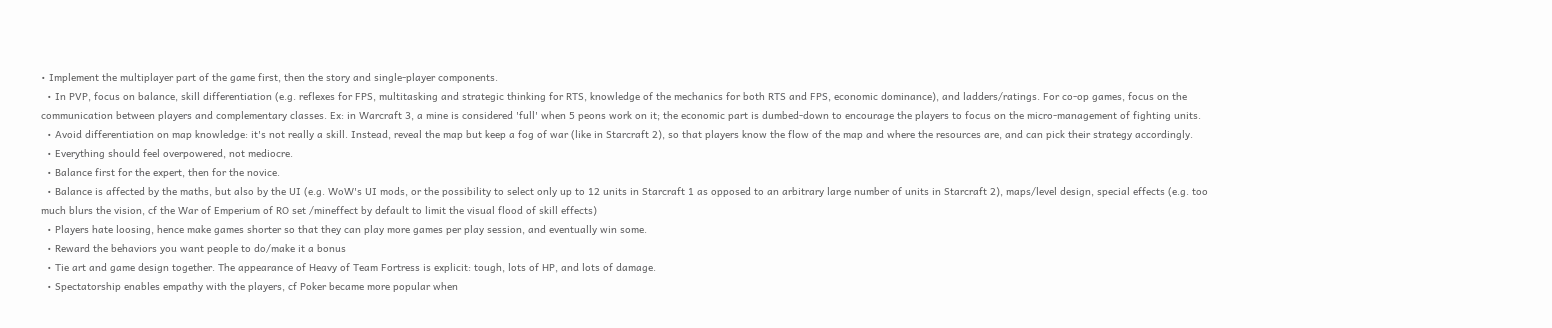• Implement the multiplayer part of the game first, then the story and single-player components.
  • In PVP, focus on balance, skill differentiation (e.g. reflexes for FPS, multitasking and strategic thinking for RTS, knowledge of the mechanics for both RTS and FPS, economic dominance), and ladders/ratings. For co-op games, focus on the communication between players and complementary classes. Ex: in Warcraft 3, a mine is considered 'full' when 5 peons work on it; the economic part is dumbed-down to encourage the players to focus on the micro-management of fighting units.
  • Avoid differentiation on map knowledge: it's not really a skill. Instead, reveal the map but keep a fog of war (like in Starcraft 2), so that players know the flow of the map and where the resources are, and can pick their strategy accordingly.
  • Everything should feel overpowered, not mediocre.
  • Balance first for the expert, then for the novice.
  • Balance is affected by the maths, but also by the UI (e.g. WoW's UI mods, or the possibility to select only up to 12 units in Starcraft 1 as opposed to an arbitrary large number of units in Starcraft 2), maps/level design, special effects (e.g. too much blurs the vision, cf the War of Emperium of RO set /mineffect by default to limit the visual flood of skill effects)
  • Players hate loosing, hence make games shorter so that they can play more games per play session, and eventually win some.
  • Reward the behaviors you want people to do/make it a bonus
  • Tie art and game design together. The appearance of Heavy of Team Fortress is explicit: tough, lots of HP, and lots of damage.
  • Spectatorship enables empathy with the players, cf Poker became more popular when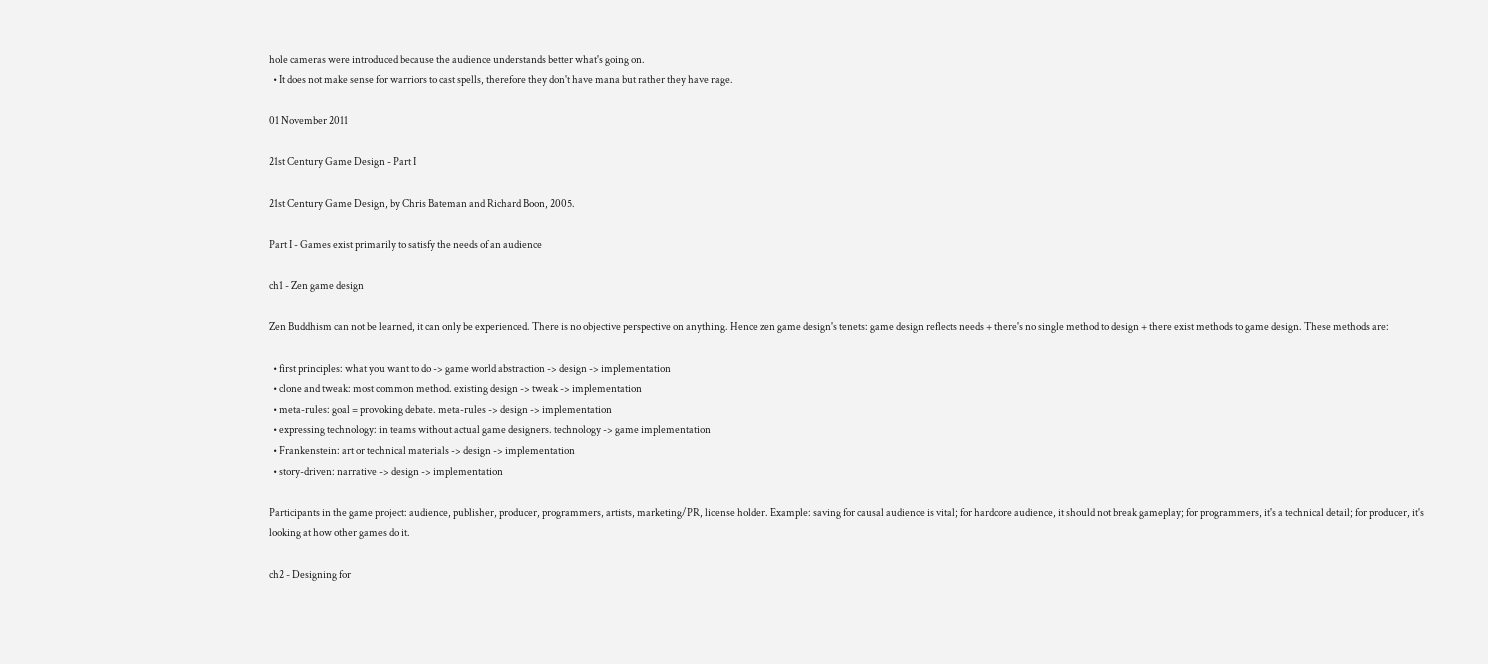hole cameras were introduced because the audience understands better what's going on.
  • It does not make sense for warriors to cast spells, therefore they don't have mana but rather they have rage.

01 November 2011

21st Century Game Design - Part I

21st Century Game Design, by Chris Bateman and Richard Boon, 2005.

Part I - Games exist primarily to satisfy the needs of an audience

ch1 - Zen game design

Zen Buddhism can not be learned, it can only be experienced. There is no objective perspective on anything. Hence zen game design's tenets: game design reflects needs + there's no single method to design + there exist methods to game design. These methods are:

  • first principles: what you want to do -> game world abstraction -> design -> implementation
  • clone and tweak: most common method. existing design -> tweak -> implementation
  • meta-rules: goal = provoking debate. meta-rules -> design -> implementation
  • expressing technology: in teams without actual game designers. technology -> game implementation
  • Frankenstein: art or technical materials -> design -> implementation
  • story-driven: narrative -> design -> implementation

Participants in the game project: audience, publisher, producer, programmers, artists, marketing/PR, license holder. Example: saving for causal audience is vital; for hardcore audience, it should not break gameplay; for programmers, it's a technical detail; for producer, it's looking at how other games do it.

ch2 - Designing for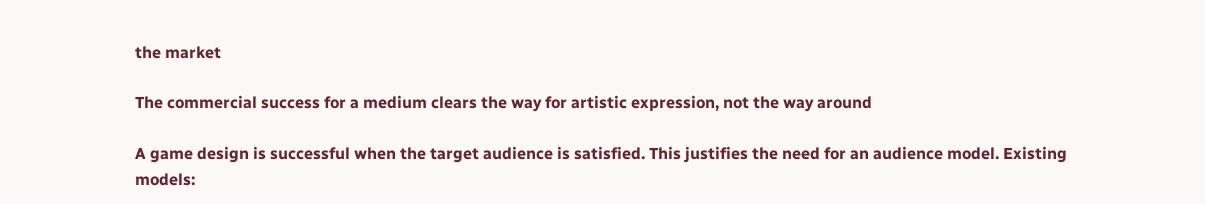the market

The commercial success for a medium clears the way for artistic expression, not the way around

A game design is successful when the target audience is satisfied. This justifies the need for an audience model. Existing models: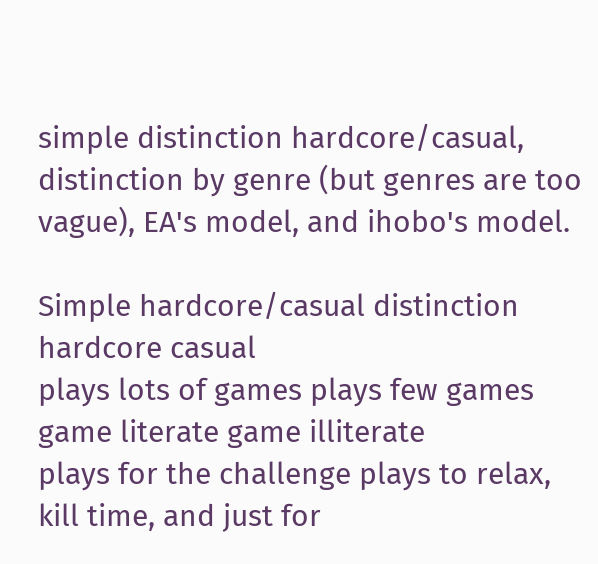simple distinction hardcore/casual, distinction by genre (but genres are too vague), EA's model, and ihobo's model.

Simple hardcore/casual distinction
hardcore casual
plays lots of games plays few games
game literate game illiterate
plays for the challenge plays to relax, kill time, and just for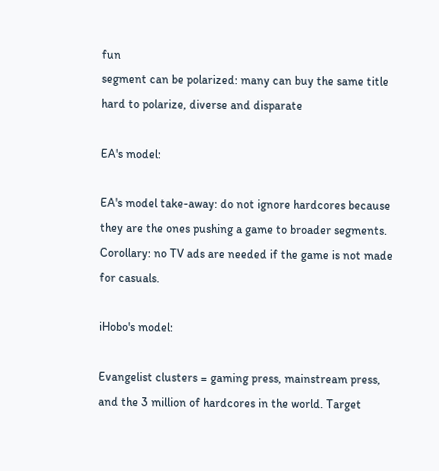fun
segment can be polarized: many can buy the same title hard to polarize, diverse and disparate

EA's model:

EA's model take-away: do not ignore hardcores because they are the ones pushing a game to broader segments. Corollary: no TV ads are needed if the game is not made for casuals.

iHobo's model:

Evangelist clusters = gaming press, mainstream press, and the 3 million of hardcores in the world. Target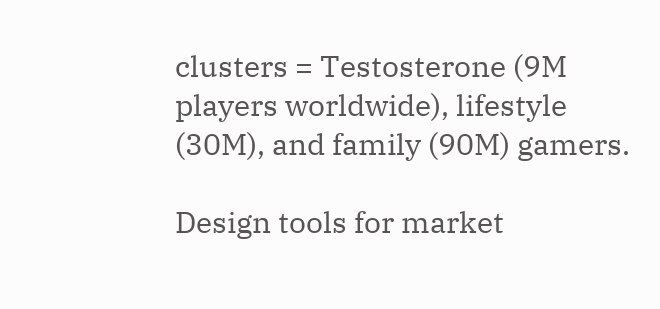clusters = Testosterone (9M players worldwide), lifestyle (30M), and family (90M) gamers.

Design tools for market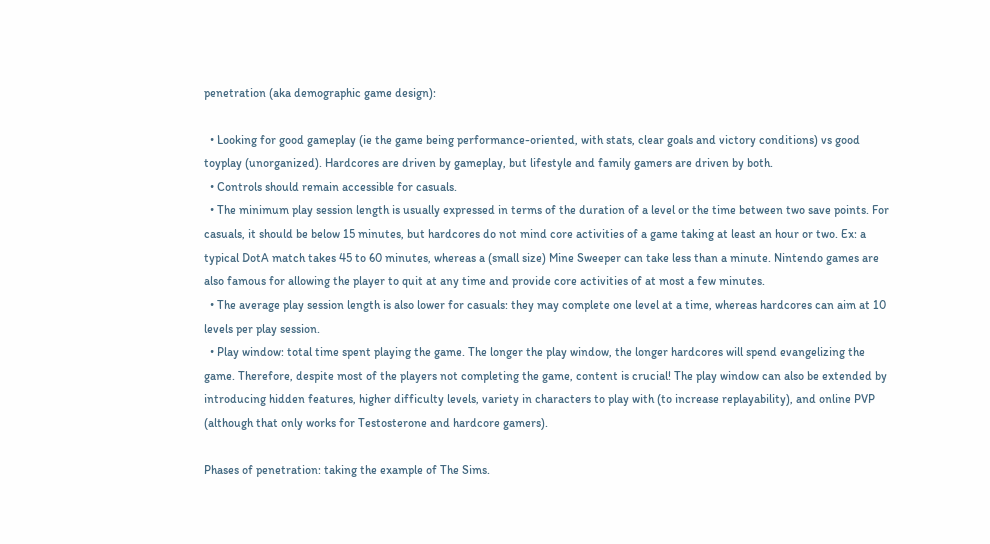penetration (aka demographic game design):

  • Looking for good gameplay (ie the game being performance-oriented, with stats, clear goals and victory conditions) vs good toyplay (unorganized). Hardcores are driven by gameplay, but lifestyle and family gamers are driven by both.
  • Controls should remain accessible for casuals.
  • The minimum play session length is usually expressed in terms of the duration of a level or the time between two save points. For casuals, it should be below 15 minutes, but hardcores do not mind core activities of a game taking at least an hour or two. Ex: a typical DotA match takes 45 to 60 minutes, whereas a (small size) Mine Sweeper can take less than a minute. Nintendo games are also famous for allowing the player to quit at any time and provide core activities of at most a few minutes.
  • The average play session length is also lower for casuals: they may complete one level at a time, whereas hardcores can aim at 10 levels per play session.
  • Play window: total time spent playing the game. The longer the play window, the longer hardcores will spend evangelizing the game. Therefore, despite most of the players not completing the game, content is crucial! The play window can also be extended by introducing hidden features, higher difficulty levels, variety in characters to play with (to increase replayability), and online PVP (although that only works for Testosterone and hardcore gamers).

Phases of penetration: taking the example of The Sims.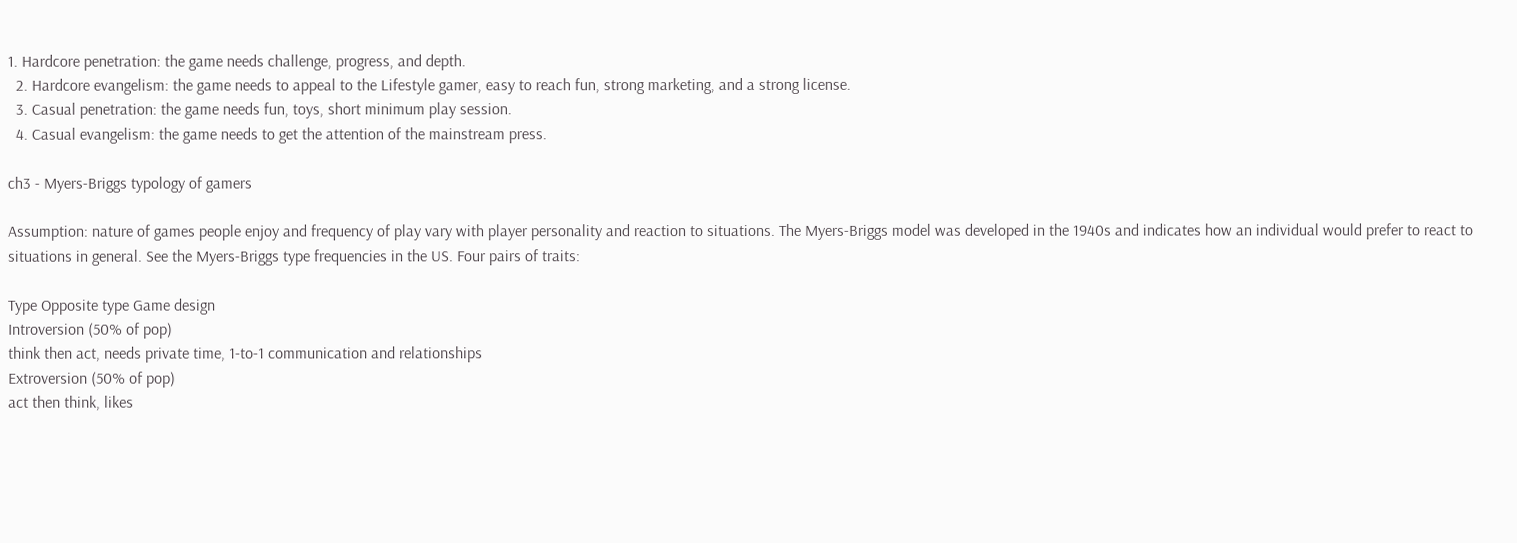1. Hardcore penetration: the game needs challenge, progress, and depth.
  2. Hardcore evangelism: the game needs to appeal to the Lifestyle gamer, easy to reach fun, strong marketing, and a strong license.
  3. Casual penetration: the game needs fun, toys, short minimum play session.
  4. Casual evangelism: the game needs to get the attention of the mainstream press.

ch3 - Myers-Briggs typology of gamers

Assumption: nature of games people enjoy and frequency of play vary with player personality and reaction to situations. The Myers-Briggs model was developed in the 1940s and indicates how an individual would prefer to react to situations in general. See the Myers-Briggs type frequencies in the US. Four pairs of traits:

Type Opposite type Game design
Introversion (50% of pop)
think then act, needs private time, 1-to-1 communication and relationships
Extroversion (50% of pop)
act then think, likes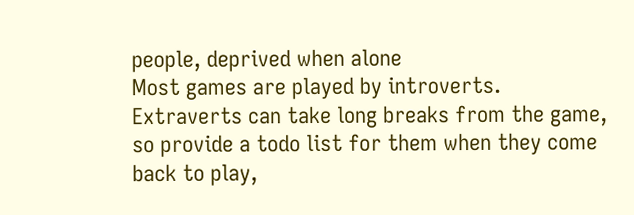people, deprived when alone
Most games are played by introverts. Extraverts can take long breaks from the game, so provide a todo list for them when they come back to play,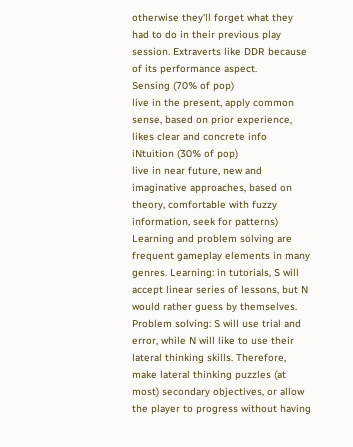otherwise they'll forget what they had to do in their previous play session. Extraverts like DDR because of its performance aspect.
Sensing (70% of pop)
live in the present, apply common sense, based on prior experience, likes clear and concrete info
iNtuition (30% of pop)
live in near future, new and imaginative approaches, based on theory, comfortable with fuzzy information, seek for patterns)
Learning and problem solving are frequent gameplay elements in many genres. Learning: in tutorials, S will accept linear series of lessons, but N would rather guess by themselves. Problem solving: S will use trial and error, while N will like to use their lateral thinking skills. Therefore, make lateral thinking puzzles (at most) secondary objectives, or allow the player to progress without having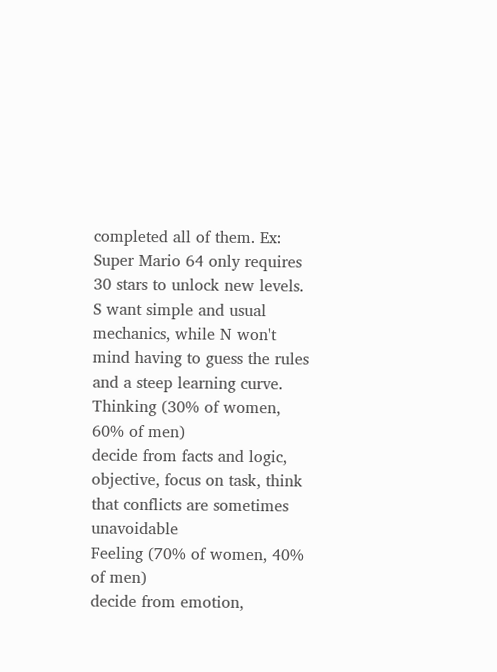completed all of them. Ex: Super Mario 64 only requires 30 stars to unlock new levels. S want simple and usual mechanics, while N won't mind having to guess the rules and a steep learning curve.
Thinking (30% of women, 60% of men)
decide from facts and logic, objective, focus on task, think that conflicts are sometimes unavoidable
Feeling (70% of women, 40% of men)
decide from emotion,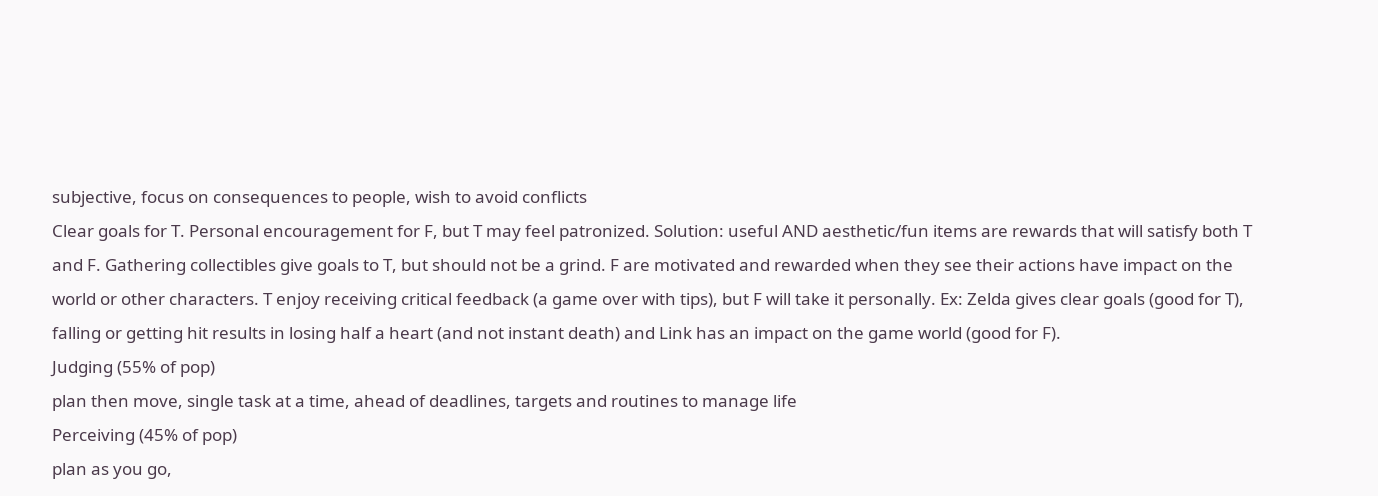subjective, focus on consequences to people, wish to avoid conflicts
Clear goals for T. Personal encouragement for F, but T may feel patronized. Solution: useful AND aesthetic/fun items are rewards that will satisfy both T and F. Gathering collectibles give goals to T, but should not be a grind. F are motivated and rewarded when they see their actions have impact on the world or other characters. T enjoy receiving critical feedback (a game over with tips), but F will take it personally. Ex: Zelda gives clear goals (good for T), falling or getting hit results in losing half a heart (and not instant death) and Link has an impact on the game world (good for F).
Judging (55% of pop)
plan then move, single task at a time, ahead of deadlines, targets and routines to manage life
Perceiving (45% of pop)
plan as you go,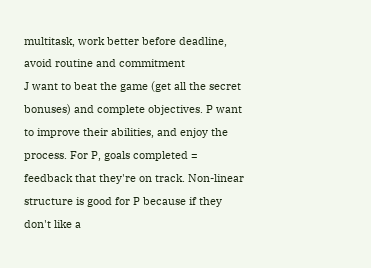multitask, work better before deadline, avoid routine and commitment
J want to beat the game (get all the secret bonuses) and complete objectives. P want to improve their abilities, and enjoy the process. For P, goals completed = feedback that they're on track. Non-linear structure is good for P because if they don't like a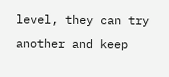level, they can try another and keep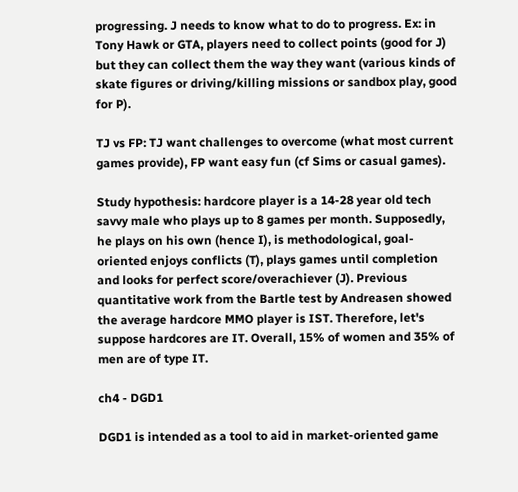progressing. J needs to know what to do to progress. Ex: in Tony Hawk or GTA, players need to collect points (good for J) but they can collect them the way they want (various kinds of skate figures or driving/killing missions or sandbox play, good for P).

TJ vs FP: TJ want challenges to overcome (what most current games provide), FP want easy fun (cf Sims or casual games).

Study hypothesis: hardcore player is a 14-28 year old tech savvy male who plays up to 8 games per month. Supposedly, he plays on his own (hence I), is methodological, goal-oriented enjoys conflicts (T), plays games until completion and looks for perfect score/overachiever (J). Previous quantitative work from the Bartle test by Andreasen showed the average hardcore MMO player is IST. Therefore, let's suppose hardcores are IT. Overall, 15% of women and 35% of men are of type IT.

ch4 - DGD1

DGD1 is intended as a tool to aid in market-oriented game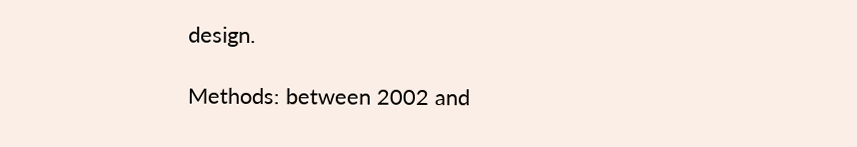design.

Methods: between 2002 and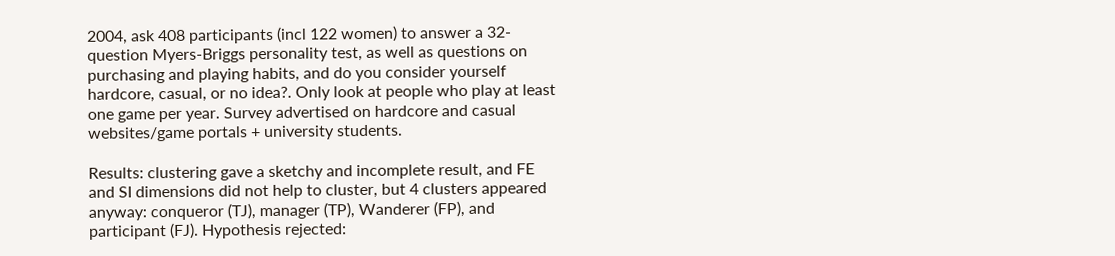2004, ask 408 participants (incl 122 women) to answer a 32-question Myers-Briggs personality test, as well as questions on purchasing and playing habits, and do you consider yourself hardcore, casual, or no idea?. Only look at people who play at least one game per year. Survey advertised on hardcore and casual websites/game portals + university students.

Results: clustering gave a sketchy and incomplete result, and FE and SI dimensions did not help to cluster, but 4 clusters appeared anyway: conqueror (TJ), manager (TP), Wanderer (FP), and participant (FJ). Hypothesis rejected: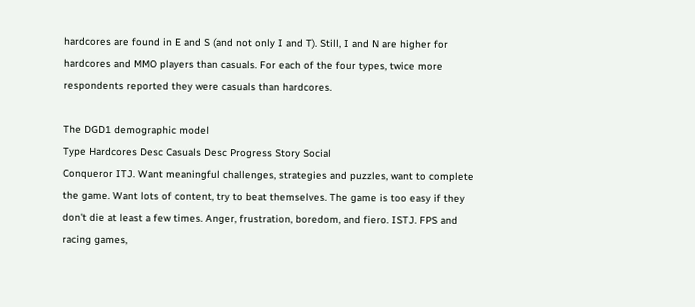hardcores are found in E and S (and not only I and T). Still, I and N are higher for hardcores and MMO players than casuals. For each of the four types, twice more respondents reported they were casuals than hardcores.

The DGD1 demographic model
Type Hardcores Desc Casuals Desc Progress Story Social
Conqueror ITJ. Want meaningful challenges, strategies and puzzles, want to complete the game. Want lots of content, try to beat themselves. The game is too easy if they don't die at least a few times. Anger, frustration, boredom, and fiero. ISTJ. FPS and racing games,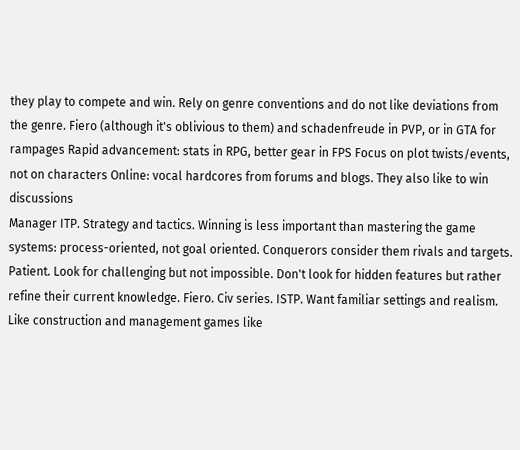they play to compete and win. Rely on genre conventions and do not like deviations from the genre. Fiero (although it's oblivious to them) and schadenfreude in PVP, or in GTA for rampages Rapid advancement: stats in RPG, better gear in FPS Focus on plot twists/events, not on characters Online: vocal hardcores from forums and blogs. They also like to win discussions
Manager ITP. Strategy and tactics. Winning is less important than mastering the game systems: process-oriented, not goal oriented. Conquerors consider them rivals and targets. Patient. Look for challenging but not impossible. Don't look for hidden features but rather refine their current knowledge. Fiero. Civ series. ISTP. Want familiar settings and realism. Like construction and management games like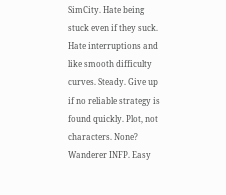SimCity. Hate being stuck even if they suck. Hate interruptions and like smooth difficulty curves. Steady. Give up if no reliable strategy is found quickly. Plot, not characters. None?
Wanderer INFP. Easy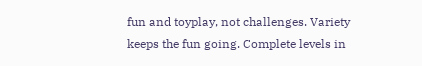fun and toyplay, not challenges. Variety keeps the fun going. Complete levels in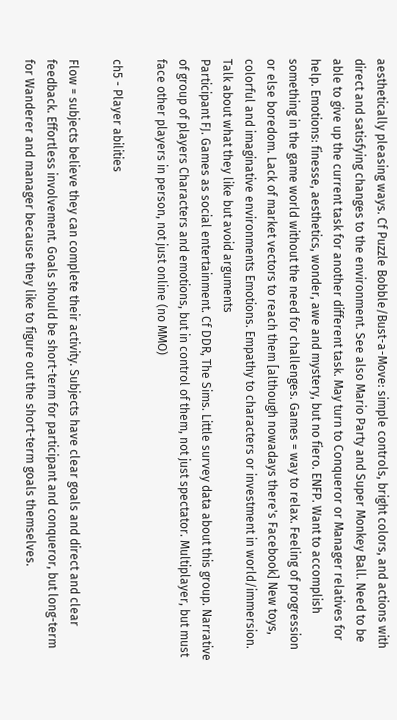aesthetically pleasing ways. Cf Puzzle Bobble/Bust-a-Move: simple controls, bright colors, and actions with direct and satisfying changes to the environment. See also Mario Party and Super Monkey Ball. Need to be able to give up the current task for another different task. May turn to Conqueror or Manager relatives for help. Emotions: finesse, aesthetics, wonder, awe and mystery, but no fiero. ENFP. Want to accomplish something in the game world without the need for challenges. Games = way to relax. Feeling of progression or else boredom. Lack of market vectors to reach them [although nowadays there's Facebook] New toys, colorful and imaginative environments Emotions. Empathy to characters or investment in world/immersion. Talk about what they like but avoid arguments
Participant FJ. Games as social entertainment. Cf DDR, The Sims. Little survey data about this group. Narrative of group of players Characters and emotions, but in control of them, not just spectator. Multiplayer, but must face other players in person, not just online (no MMO)

ch5 - Player abilities

Flow = subjects believe they can complete their activity. Subjects have clear goals and direct and clear feedback. Effortless involvement. Goals should be short-term for participant and conqueror, but long-term for Wanderer and manager because they like to figure out the short-term goals themselves.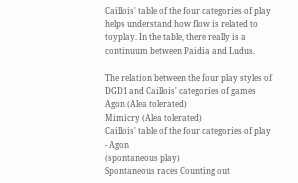Caillois' table of the four categories of play helps understand how flow is related to toyplay. In the table, there really is a continuum between Paidia and Ludus.

The relation between the four play styles of DGD1 and Caillois' categories of games
Agon (Alea tolerated)
Mimicry (Alea tolerated)
Caillois' table of the four categories of play
- Agon
(spontaneous play)
Spontaneous races Counting out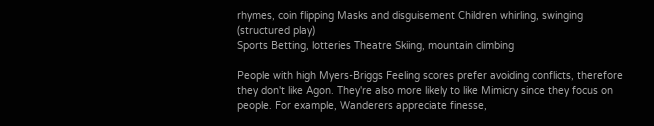rhymes, coin flipping Masks and disguisement Children whirling, swinging
(structured play)
Sports Betting, lotteries Theatre Skiing, mountain climbing

People with high Myers-Briggs Feeling scores prefer avoiding conflicts, therefore they don't like Agon. They're also more likely to like Mimicry since they focus on people. For example, Wanderers appreciate finesse,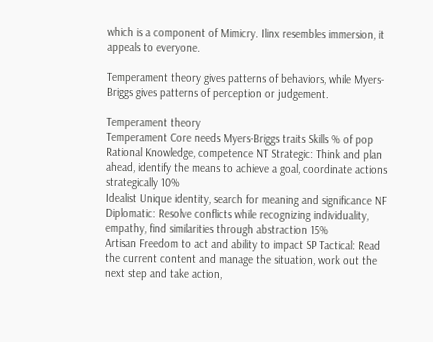which is a component of Mimicry. Ilinx resembles immersion, it appeals to everyone.

Temperament theory gives patterns of behaviors, while Myers-Briggs gives patterns of perception or judgement.

Temperament theory
Temperament Core needs Myers-Briggs traits Skills % of pop
Rational Knowledge, competence NT Strategic: Think and plan ahead, identify the means to achieve a goal, coordinate actions strategically 10%
Idealist Unique identity, search for meaning and significance NF Diplomatic: Resolve conflicts while recognizing individuality, empathy, find similarities through abstraction 15%
Artisan Freedom to act and ability to impact SP Tactical: Read the current content and manage the situation, work out the next step and take action,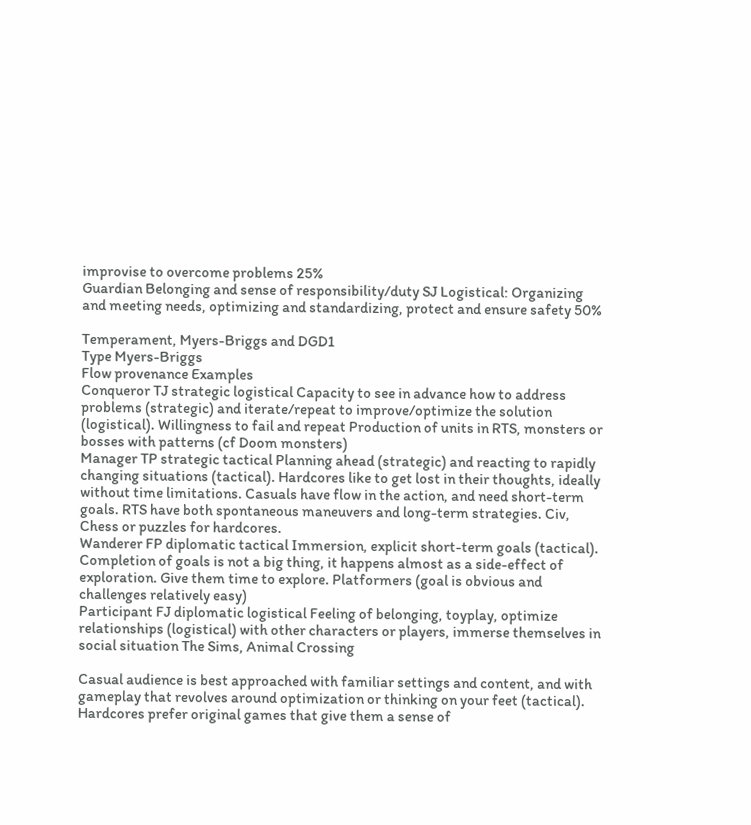improvise to overcome problems 25%
Guardian Belonging and sense of responsibility/duty SJ Logistical: Organizing and meeting needs, optimizing and standardizing, protect and ensure safety 50%

Temperament, Myers-Briggs and DGD1
Type Myers-Briggs
Flow provenance Examples
Conqueror TJ strategic logistical Capacity to see in advance how to address problems (strategic) and iterate/repeat to improve/optimize the solution (logistical). Willingness to fail and repeat Production of units in RTS, monsters or bosses with patterns (cf Doom monsters)
Manager TP strategic tactical Planning ahead (strategic) and reacting to rapidly changing situations (tactical). Hardcores like to get lost in their thoughts, ideally without time limitations. Casuals have flow in the action, and need short-term goals. RTS have both spontaneous maneuvers and long-term strategies. Civ, Chess or puzzles for hardcores.
Wanderer FP diplomatic tactical Immersion, explicit short-term goals (tactical). Completion of goals is not a big thing, it happens almost as a side-effect of exploration. Give them time to explore. Platformers (goal is obvious and challenges relatively easy)
Participant FJ diplomatic logistical Feeling of belonging, toyplay, optimize relationships (logistical) with other characters or players, immerse themselves in social situation The Sims, Animal Crossing

Casual audience is best approached with familiar settings and content, and with gameplay that revolves around optimization or thinking on your feet (tactical). Hardcores prefer original games that give them a sense of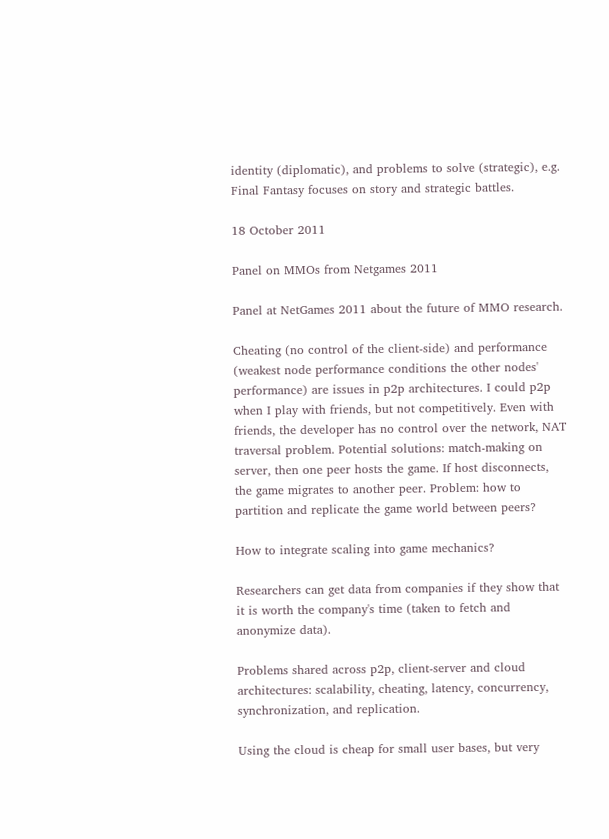identity (diplomatic), and problems to solve (strategic), e.g. Final Fantasy focuses on story and strategic battles.

18 October 2011

Panel on MMOs from Netgames 2011

Panel at NetGames 2011 about the future of MMO research.

Cheating (no control of the client-side) and performance (weakest node performance conditions the other nodes' performance) are issues in p2p architectures. I could p2p when I play with friends, but not competitively. Even with friends, the developer has no control over the network, NAT traversal problem. Potential solutions: match-making on server, then one peer hosts the game. If host disconnects, the game migrates to another peer. Problem: how to partition and replicate the game world between peers?

How to integrate scaling into game mechanics?

Researchers can get data from companies if they show that it is worth the company's time (taken to fetch and anonymize data).

Problems shared across p2p, client-server and cloud architectures: scalability, cheating, latency, concurrency, synchronization, and replication.

Using the cloud is cheap for small user bases, but very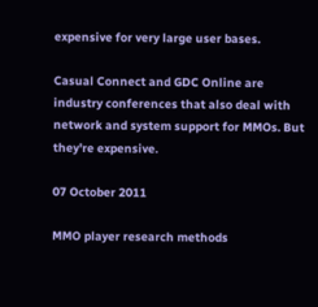expensive for very large user bases.

Casual Connect and GDC Online are industry conferences that also deal with network and system support for MMOs. But they're expensive.

07 October 2011

MMO player research methods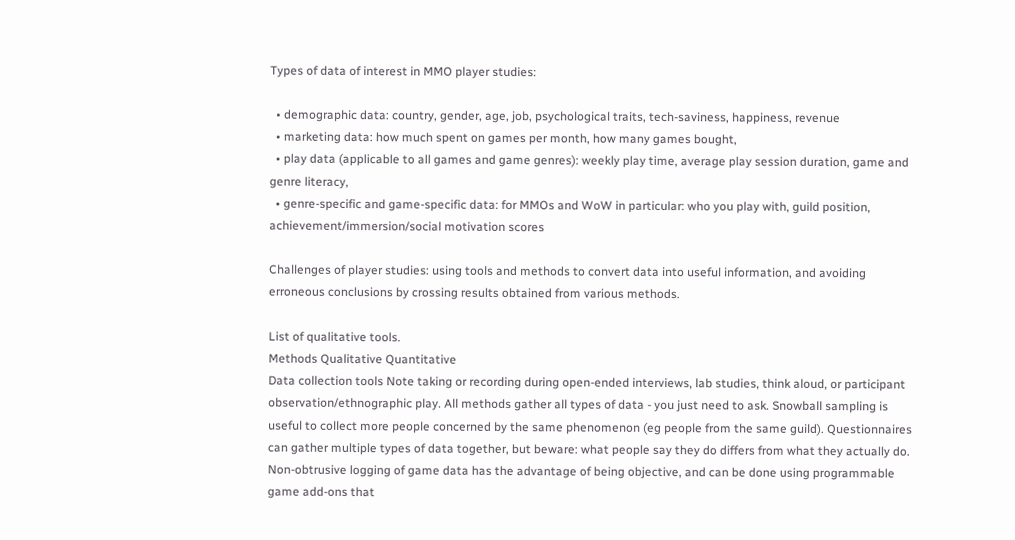Types of data of interest in MMO player studies:

  • demographic data: country, gender, age, job, psychological traits, tech-saviness, happiness, revenue
  • marketing data: how much spent on games per month, how many games bought,
  • play data (applicable to all games and game genres): weekly play time, average play session duration, game and genre literacy,
  • genre-specific and game-specific data: for MMOs and WoW in particular: who you play with, guild position, achievement/immersion/social motivation scores

Challenges of player studies: using tools and methods to convert data into useful information, and avoiding erroneous conclusions by crossing results obtained from various methods.

List of qualitative tools.
Methods Qualitative Quantitative
Data collection tools Note taking or recording during open-ended interviews, lab studies, think aloud, or participant observation/ethnographic play. All methods gather all types of data - you just need to ask. Snowball sampling is useful to collect more people concerned by the same phenomenon (eg people from the same guild). Questionnaires can gather multiple types of data together, but beware: what people say they do differs from what they actually do. Non-obtrusive logging of game data has the advantage of being objective, and can be done using programmable game add-ons that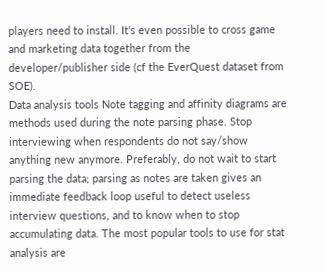players need to install. It's even possible to cross game and marketing data together from the developer/publisher side (cf the EverQuest dataset from SOE).
Data analysis tools Note tagging and affinity diagrams are methods used during the note parsing phase. Stop interviewing when respondents do not say/show anything new anymore. Preferably, do not wait to start parsing the data; parsing as notes are taken gives an immediate feedback loop useful to detect useless interview questions, and to know when to stop accumulating data. The most popular tools to use for stat analysis are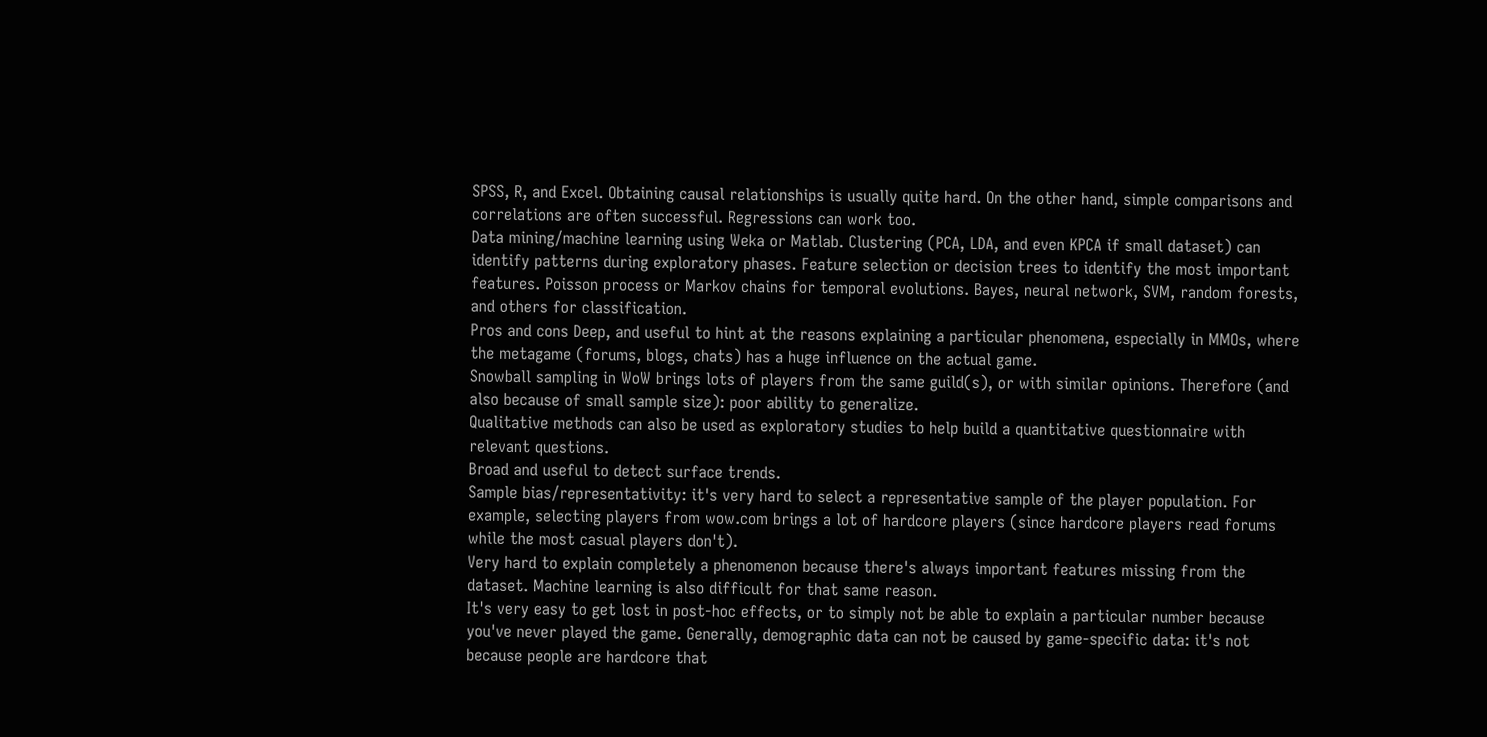SPSS, R, and Excel. Obtaining causal relationships is usually quite hard. On the other hand, simple comparisons and correlations are often successful. Regressions can work too.
Data mining/machine learning using Weka or Matlab. Clustering (PCA, LDA, and even KPCA if small dataset) can identify patterns during exploratory phases. Feature selection or decision trees to identify the most important features. Poisson process or Markov chains for temporal evolutions. Bayes, neural network, SVM, random forests, and others for classification.
Pros and cons Deep, and useful to hint at the reasons explaining a particular phenomena, especially in MMOs, where the metagame (forums, blogs, chats) has a huge influence on the actual game.
Snowball sampling in WoW brings lots of players from the same guild(s), or with similar opinions. Therefore (and also because of small sample size): poor ability to generalize.
Qualitative methods can also be used as exploratory studies to help build a quantitative questionnaire with relevant questions.
Broad and useful to detect surface trends.
Sample bias/representativity: it's very hard to select a representative sample of the player population. For example, selecting players from wow.com brings a lot of hardcore players (since hardcore players read forums while the most casual players don't).
Very hard to explain completely a phenomenon because there's always important features missing from the dataset. Machine learning is also difficult for that same reason.
It's very easy to get lost in post-hoc effects, or to simply not be able to explain a particular number because you've never played the game. Generally, demographic data can not be caused by game-specific data: it's not because people are hardcore that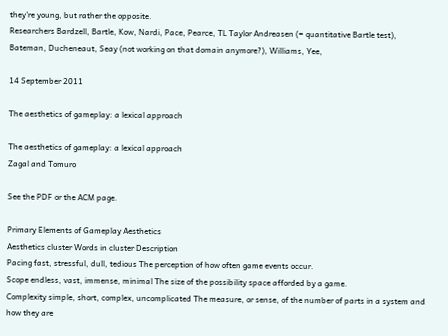they're young, but rather the opposite.
Researchers Bardzell, Bartle, Kow, Nardi, Pace, Pearce, TL Taylor Andreasen (= quantitative Bartle test), Bateman, Ducheneaut, Seay (not working on that domain anymore?), Williams, Yee,

14 September 2011

The aesthetics of gameplay: a lexical approach

The aesthetics of gameplay: a lexical approach
Zagal and Tomuro

See the PDF or the ACM page.

Primary Elements of Gameplay Aesthetics
Aesthetics cluster Words in cluster Description
Pacing fast, stressful, dull, tedious The perception of how often game events occur.
Scope endless, vast, immense, minimal The size of the possibility space afforded by a game.
Complexity simple, short, complex, uncomplicated The measure, or sense, of the number of parts in a system and how they are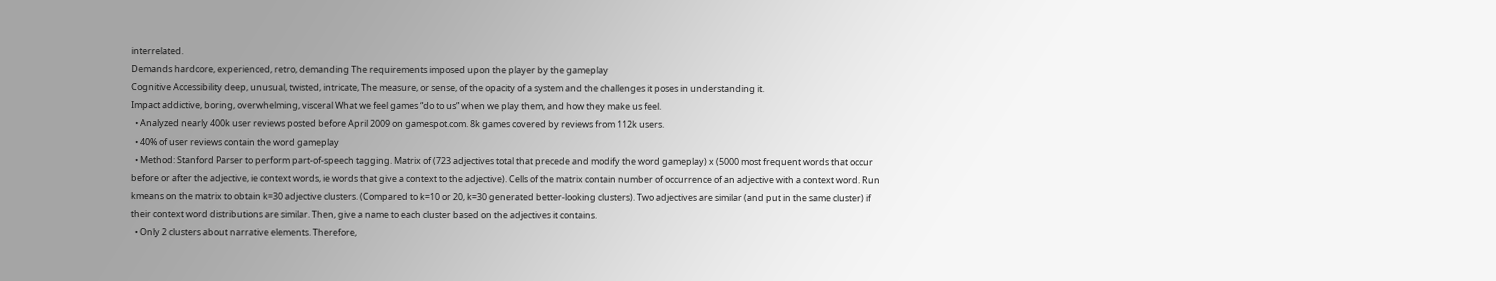interrelated.
Demands hardcore, experienced, retro, demanding The requirements imposed upon the player by the gameplay
Cognitive Accessibility deep, unusual, twisted, intricate, The measure, or sense, of the opacity of a system and the challenges it poses in understanding it.
Impact addictive, boring, overwhelming, visceral What we feel games “do to us” when we play them, and how they make us feel.
  • Analyzed nearly 400k user reviews posted before April 2009 on gamespot.com. 8k games covered by reviews from 112k users.
  • 40% of user reviews contain the word gameplay
  • Method: Stanford Parser to perform part-of-speech tagging. Matrix of (723 adjectives total that precede and modify the word gameplay) x (5000 most frequent words that occur before or after the adjective, ie context words, ie words that give a context to the adjective). Cells of the matrix contain number of occurrence of an adjective with a context word. Run kmeans on the matrix to obtain k=30 adjective clusters. (Compared to k=10 or 20, k=30 generated better-looking clusters). Two adjectives are similar (and put in the same cluster) if their context word distributions are similar. Then, give a name to each cluster based on the adjectives it contains.
  • Only 2 clusters about narrative elements. Therefore,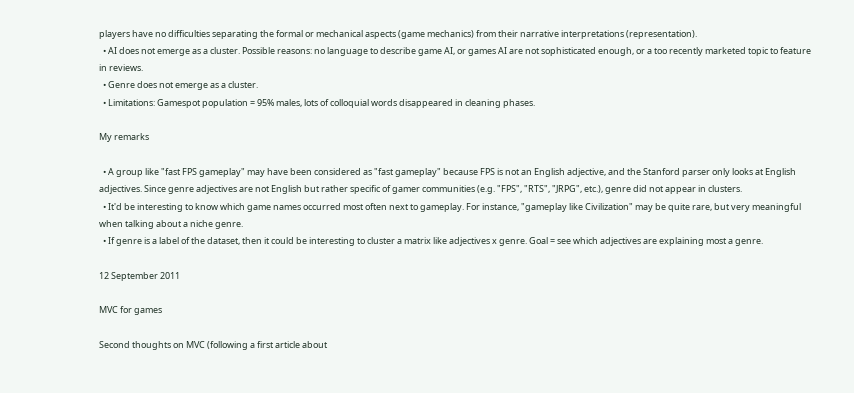players have no difficulties separating the formal or mechanical aspects (game mechanics) from their narrative interpretations (representation).
  • AI does not emerge as a cluster. Possible reasons: no language to describe game AI, or games AI are not sophisticated enough, or a too recently marketed topic to feature in reviews.
  • Genre does not emerge as a cluster.
  • Limitations: Gamespot population = 95% males, lots of colloquial words disappeared in cleaning phases.

My remarks

  • A group like "fast FPS gameplay" may have been considered as "fast gameplay" because FPS is not an English adjective, and the Stanford parser only looks at English adjectives. Since genre adjectives are not English but rather specific of gamer communities (e.g. "FPS", "RTS", "JRPG", etc.), genre did not appear in clusters.
  • It'd be interesting to know which game names occurred most often next to gameplay. For instance, "gameplay like Civilization" may be quite rare, but very meaningful when talking about a niche genre.
  • If genre is a label of the dataset, then it could be interesting to cluster a matrix like adjectives x genre. Goal = see which adjectives are explaining most a genre.

12 September 2011

MVC for games

Second thoughts on MVC (following a first article about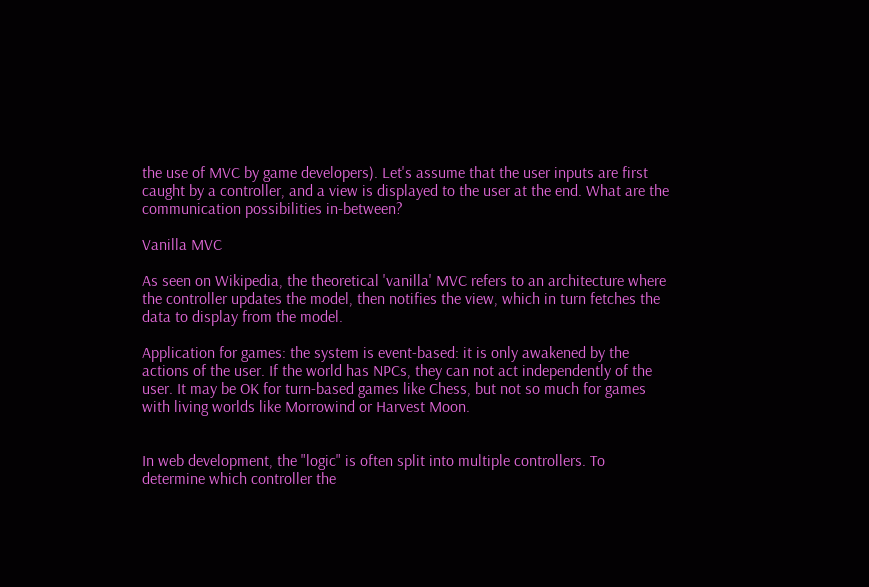the use of MVC by game developers). Let's assume that the user inputs are first caught by a controller, and a view is displayed to the user at the end. What are the communication possibilities in-between?

Vanilla MVC

As seen on Wikipedia, the theoretical 'vanilla' MVC refers to an architecture where the controller updates the model, then notifies the view, which in turn fetches the data to display from the model.

Application for games: the system is event-based: it is only awakened by the actions of the user. If the world has NPCs, they can not act independently of the user. It may be OK for turn-based games like Chess, but not so much for games with living worlds like Morrowind or Harvest Moon.


In web development, the "logic" is often split into multiple controllers. To determine which controller the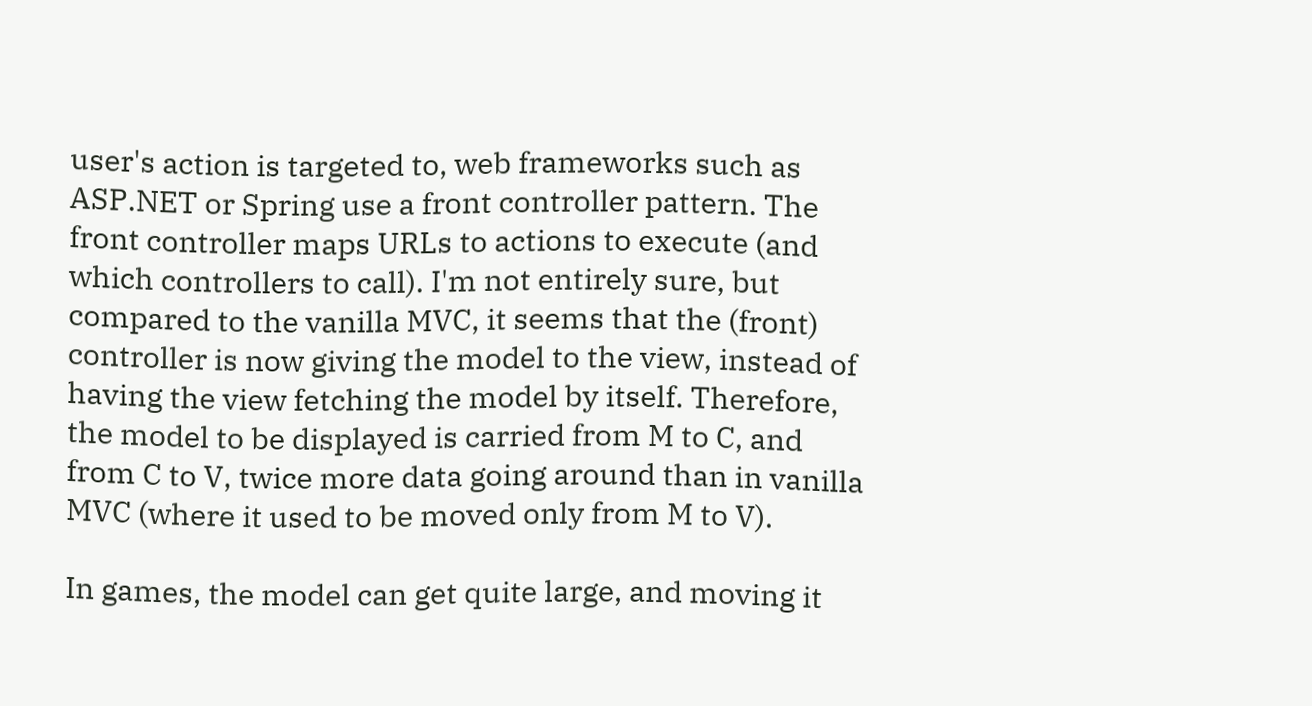user's action is targeted to, web frameworks such as ASP.NET or Spring use a front controller pattern. The front controller maps URLs to actions to execute (and which controllers to call). I'm not entirely sure, but compared to the vanilla MVC, it seems that the (front) controller is now giving the model to the view, instead of having the view fetching the model by itself. Therefore, the model to be displayed is carried from M to C, and from C to V, twice more data going around than in vanilla MVC (where it used to be moved only from M to V).

In games, the model can get quite large, and moving it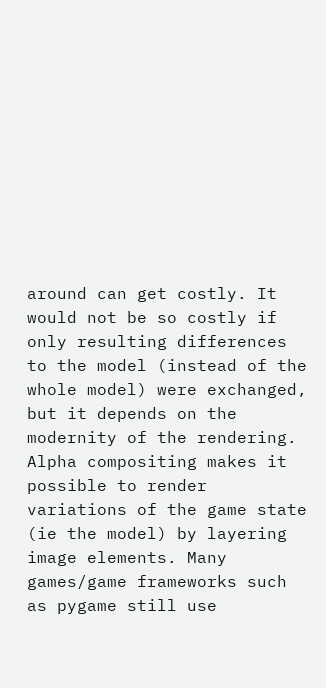around can get costly. It would not be so costly if only resulting differences to the model (instead of the whole model) were exchanged, but it depends on the modernity of the rendering. Alpha compositing makes it possible to render variations of the game state (ie the model) by layering image elements. Many games/game frameworks such as pygame still use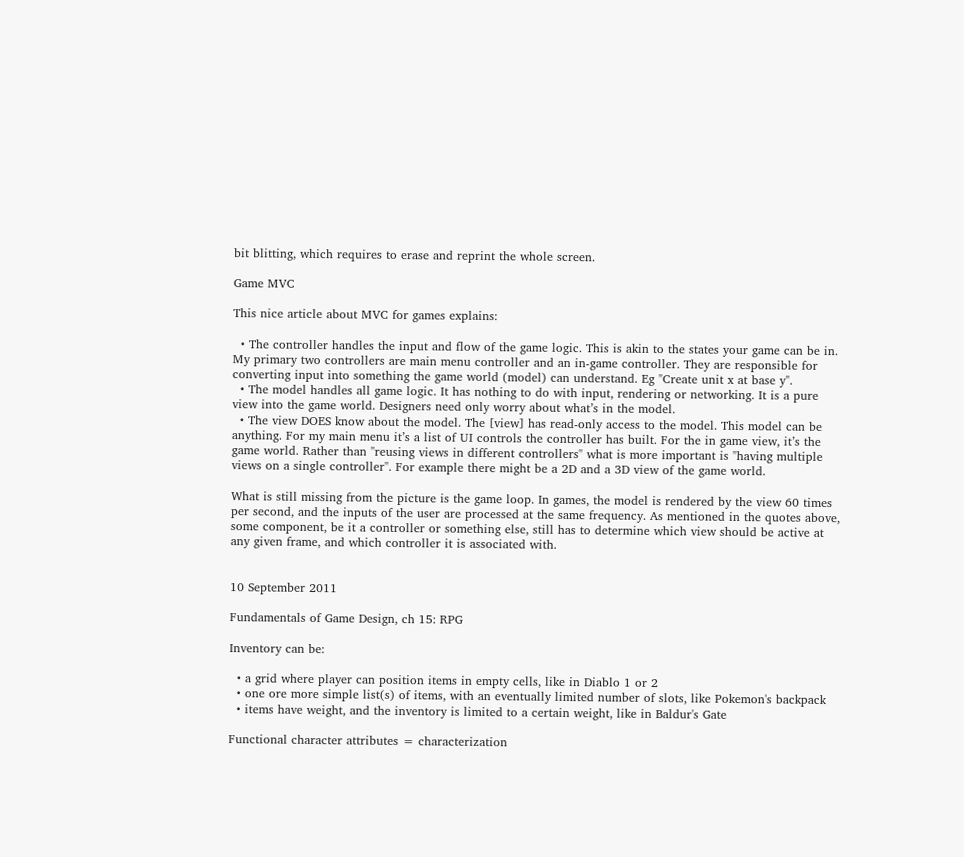bit blitting, which requires to erase and reprint the whole screen.

Game MVC

This nice article about MVC for games explains:

  • The controller handles the input and flow of the game logic. This is akin to the states your game can be in. My primary two controllers are main menu controller and an in-game controller. They are responsible for converting input into something the game world (model) can understand. Eg "Create unit x at base y".
  • The model handles all game logic. It has nothing to do with input, rendering or networking. It is a pure view into the game world. Designers need only worry about what’s in the model.
  • The view DOES know about the model. The [view] has read-only access to the model. This model can be anything. For my main menu it’s a list of UI controls the controller has built. For the in game view, it’s the game world. Rather than "reusing views in different controllers" what is more important is "having multiple views on a single controller". For example there might be a 2D and a 3D view of the game world.

What is still missing from the picture is the game loop. In games, the model is rendered by the view 60 times per second, and the inputs of the user are processed at the same frequency. As mentioned in the quotes above, some component, be it a controller or something else, still has to determine which view should be active at any given frame, and which controller it is associated with.


10 September 2011

Fundamentals of Game Design, ch 15: RPG

Inventory can be:

  • a grid where player can position items in empty cells, like in Diablo 1 or 2
  • one ore more simple list(s) of items, with an eventually limited number of slots, like Pokemon's backpack
  • items have weight, and the inventory is limited to a certain weight, like in Baldur's Gate

Functional character attributes = characterization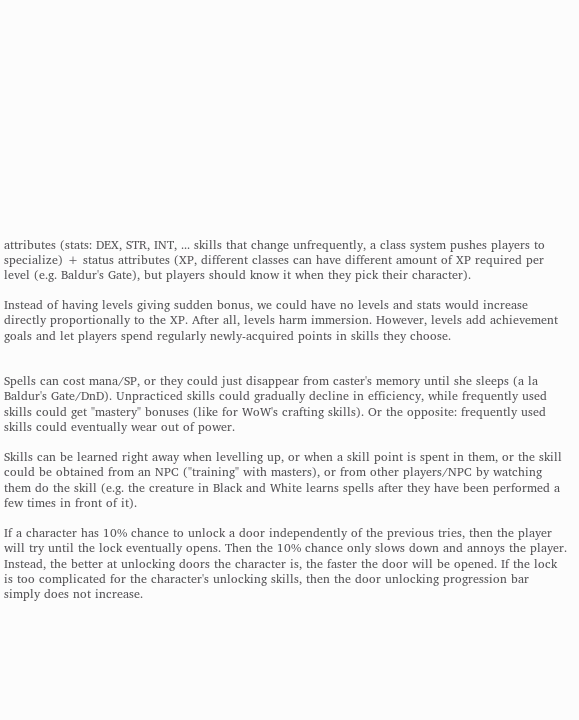attributes (stats: DEX, STR, INT, ... skills that change unfrequently, a class system pushes players to specialize) + status attributes (XP, different classes can have different amount of XP required per level (e.g. Baldur's Gate), but players should know it when they pick their character).

Instead of having levels giving sudden bonus, we could have no levels and stats would increase directly proportionally to the XP. After all, levels harm immersion. However, levels add achievement goals and let players spend regularly newly-acquired points in skills they choose.


Spells can cost mana/SP, or they could just disappear from caster's memory until she sleeps (a la Baldur's Gate/DnD). Unpracticed skills could gradually decline in efficiency, while frequently used skills could get "mastery" bonuses (like for WoW's crafting skills). Or the opposite: frequently used skills could eventually wear out of power.

Skills can be learned right away when levelling up, or when a skill point is spent in them, or the skill could be obtained from an NPC ("training" with masters), or from other players/NPC by watching them do the skill (e.g. the creature in Black and White learns spells after they have been performed a few times in front of it).

If a character has 10% chance to unlock a door independently of the previous tries, then the player will try until the lock eventually opens. Then the 10% chance only slows down and annoys the player. Instead, the better at unlocking doors the character is, the faster the door will be opened. If the lock is too complicated for the character's unlocking skills, then the door unlocking progression bar simply does not increase.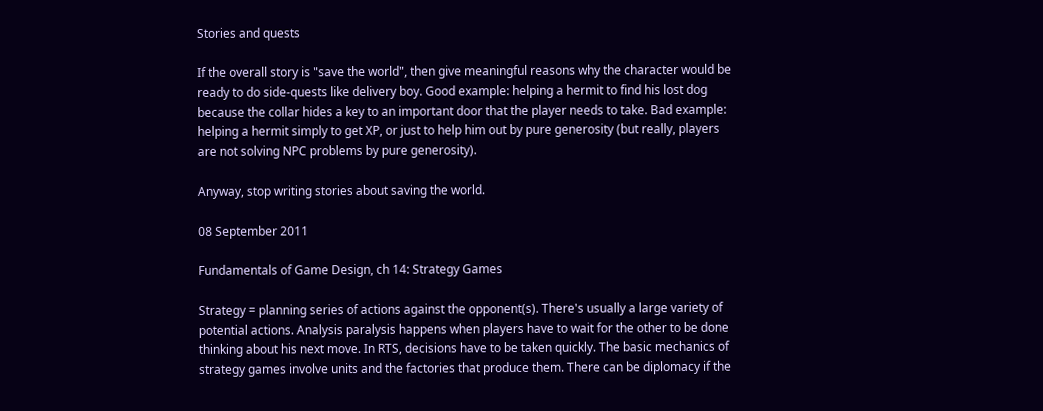Stories and quests

If the overall story is "save the world", then give meaningful reasons why the character would be ready to do side-quests like delivery boy. Good example: helping a hermit to find his lost dog because the collar hides a key to an important door that the player needs to take. Bad example: helping a hermit simply to get XP, or just to help him out by pure generosity (but really, players are not solving NPC problems by pure generosity).

Anyway, stop writing stories about saving the world.

08 September 2011

Fundamentals of Game Design, ch 14: Strategy Games

Strategy = planning series of actions against the opponent(s). There's usually a large variety of potential actions. Analysis paralysis happens when players have to wait for the other to be done thinking about his next move. In RTS, decisions have to be taken quickly. The basic mechanics of strategy games involve units and the factories that produce them. There can be diplomacy if the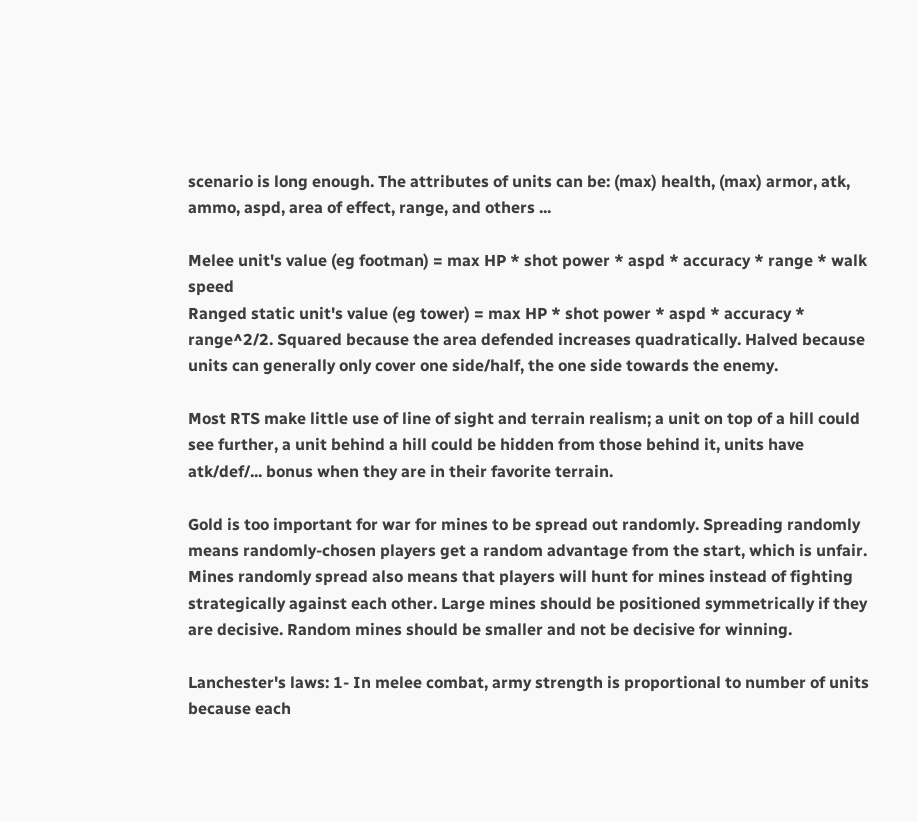scenario is long enough. The attributes of units can be: (max) health, (max) armor, atk, ammo, aspd, area of effect, range, and others ...

Melee unit's value (eg footman) = max HP * shot power * aspd * accuracy * range * walk speed
Ranged static unit's value (eg tower) = max HP * shot power * aspd * accuracy * range^2/2. Squared because the area defended increases quadratically. Halved because units can generally only cover one side/half, the one side towards the enemy.

Most RTS make little use of line of sight and terrain realism; a unit on top of a hill could see further, a unit behind a hill could be hidden from those behind it, units have atk/def/... bonus when they are in their favorite terrain.

Gold is too important for war for mines to be spread out randomly. Spreading randomly means randomly-chosen players get a random advantage from the start, which is unfair. Mines randomly spread also means that players will hunt for mines instead of fighting strategically against each other. Large mines should be positioned symmetrically if they are decisive. Random mines should be smaller and not be decisive for winning.

Lanchester's laws: 1- In melee combat, army strength is proportional to number of units because each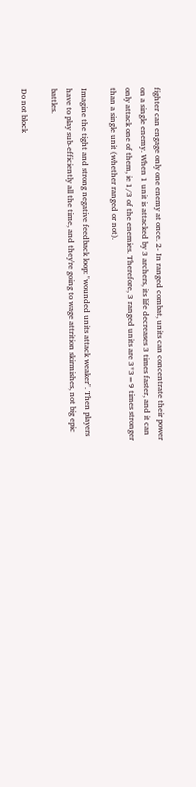fighter can engage only one enemy at once. 2- In ranged combat, units can concentrate their power on a single enemy. When 1 unit is attacked by 3 archers, its life decreases 3 times faster, and it can only attack one of them, ie 1/3 of the enemies. Therefore, 3 ranged units are 3*3=9 times stronger than a single unit (whether ranged or not).

Imagine the tight and strong negative feedback loop: "wounded units attack weaker". Then players have to play sub-efficiently all the time, and they're going to wage attrition skirmishes, not big epic battles.

Do not block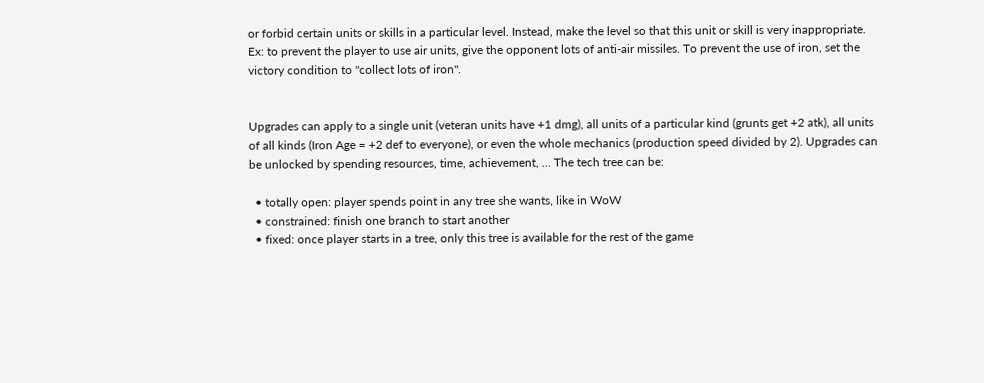or forbid certain units or skills in a particular level. Instead, make the level so that this unit or skill is very inappropriate. Ex: to prevent the player to use air units, give the opponent lots of anti-air missiles. To prevent the use of iron, set the victory condition to "collect lots of iron".


Upgrades can apply to a single unit (veteran units have +1 dmg), all units of a particular kind (grunts get +2 atk), all units of all kinds (Iron Age = +2 def to everyone), or even the whole mechanics (production speed divided by 2). Upgrades can be unlocked by spending resources, time, achievement, ... The tech tree can be:

  • totally open: player spends point in any tree she wants, like in WoW
  • constrained: finish one branch to start another
  • fixed: once player starts in a tree, only this tree is available for the rest of the game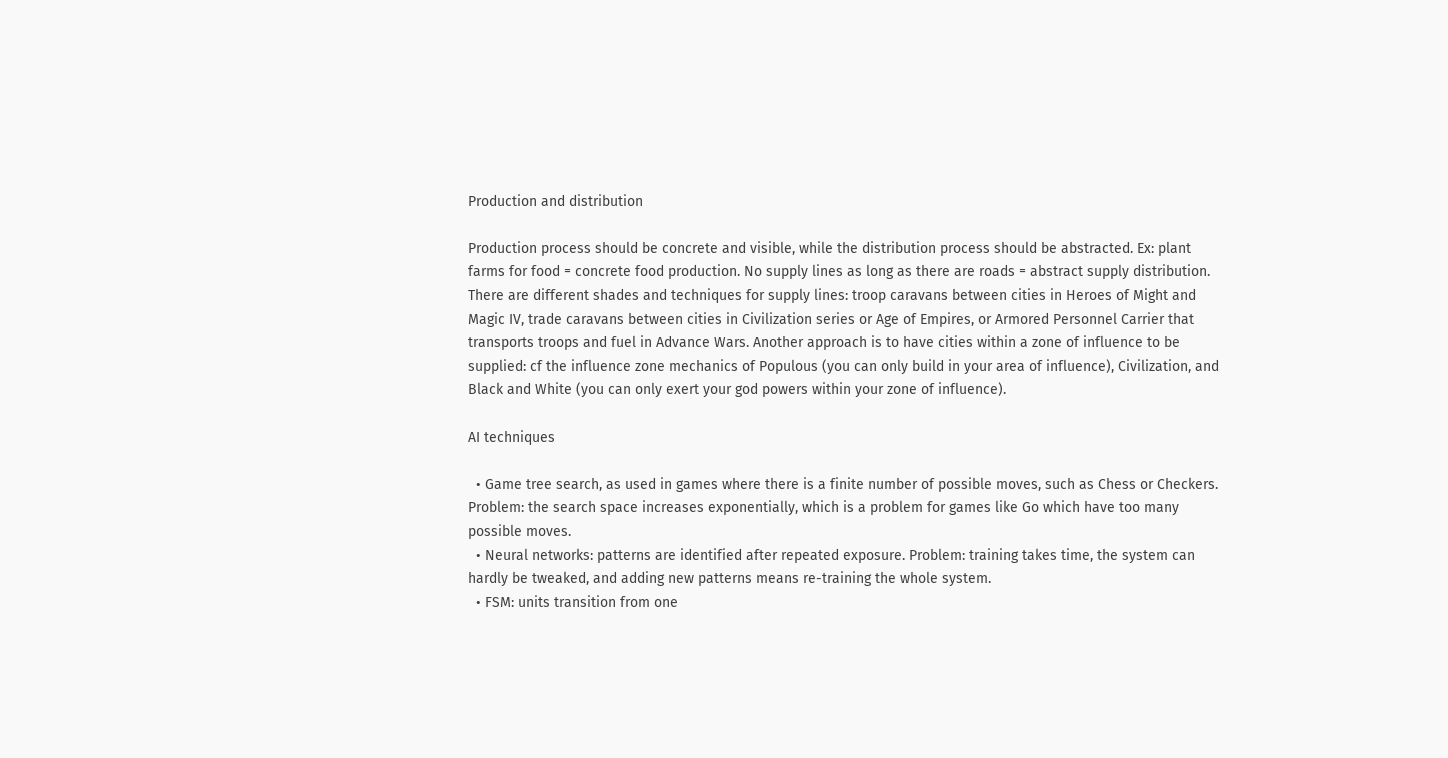Production and distribution

Production process should be concrete and visible, while the distribution process should be abstracted. Ex: plant farms for food = concrete food production. No supply lines as long as there are roads = abstract supply distribution. There are different shades and techniques for supply lines: troop caravans between cities in Heroes of Might and Magic IV, trade caravans between cities in Civilization series or Age of Empires, or Armored Personnel Carrier that transports troops and fuel in Advance Wars. Another approach is to have cities within a zone of influence to be supplied: cf the influence zone mechanics of Populous (you can only build in your area of influence), Civilization, and Black and White (you can only exert your god powers within your zone of influence).

AI techniques

  • Game tree search, as used in games where there is a finite number of possible moves, such as Chess or Checkers. Problem: the search space increases exponentially, which is a problem for games like Go which have too many possible moves.
  • Neural networks: patterns are identified after repeated exposure. Problem: training takes time, the system can hardly be tweaked, and adding new patterns means re-training the whole system.
  • FSM: units transition from one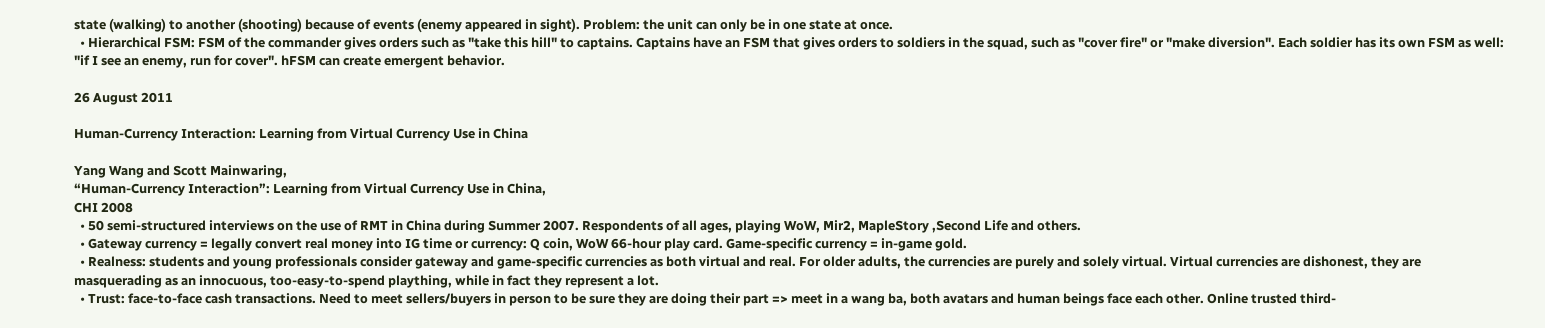state (walking) to another (shooting) because of events (enemy appeared in sight). Problem: the unit can only be in one state at once.
  • Hierarchical FSM: FSM of the commander gives orders such as "take this hill" to captains. Captains have an FSM that gives orders to soldiers in the squad, such as "cover fire" or "make diversion". Each soldier has its own FSM as well: "if I see an enemy, run for cover". hFSM can create emergent behavior.

26 August 2011

Human-Currency Interaction: Learning from Virtual Currency Use in China

Yang Wang and Scott Mainwaring,
“Human-Currency Interaction”: Learning from Virtual Currency Use in China,
CHI 2008
  • 50 semi-structured interviews on the use of RMT in China during Summer 2007. Respondents of all ages, playing WoW, Mir2, MapleStory ,Second Life and others.
  • Gateway currency = legally convert real money into IG time or currency: Q coin, WoW 66-hour play card. Game-specific currency = in-game gold.
  • Realness: students and young professionals consider gateway and game-specific currencies as both virtual and real. For older adults, the currencies are purely and solely virtual. Virtual currencies are dishonest, they are masquerading as an innocuous, too-easy-to-spend plaything, while in fact they represent a lot.
  • Trust: face-to-face cash transactions. Need to meet sellers/buyers in person to be sure they are doing their part => meet in a wang ba, both avatars and human beings face each other. Online trusted third-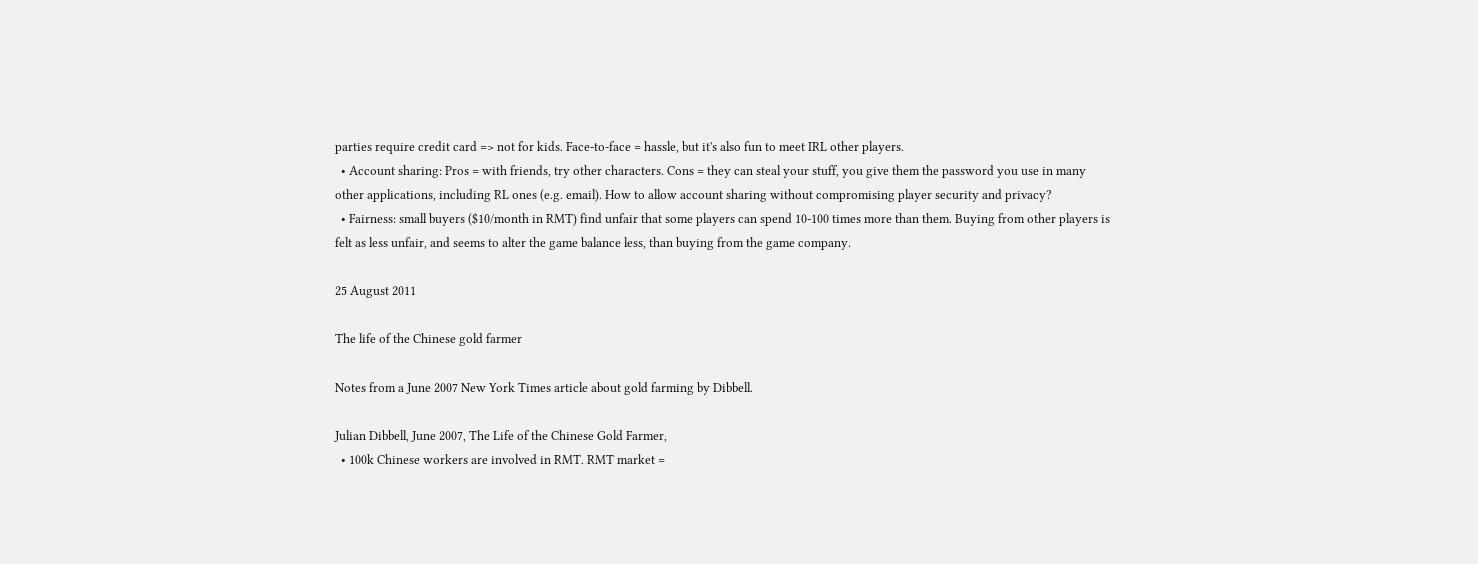parties require credit card => not for kids. Face-to-face = hassle, but it's also fun to meet IRL other players.
  • Account sharing: Pros = with friends, try other characters. Cons = they can steal your stuff, you give them the password you use in many other applications, including RL ones (e.g. email). How to allow account sharing without compromising player security and privacy?
  • Fairness: small buyers ($10/month in RMT) find unfair that some players can spend 10-100 times more than them. Buying from other players is felt as less unfair, and seems to alter the game balance less, than buying from the game company.

25 August 2011

The life of the Chinese gold farmer

Notes from a June 2007 New York Times article about gold farming by Dibbell.

Julian Dibbell, June 2007, The Life of the Chinese Gold Farmer,
  • 100k Chinese workers are involved in RMT. RMT market =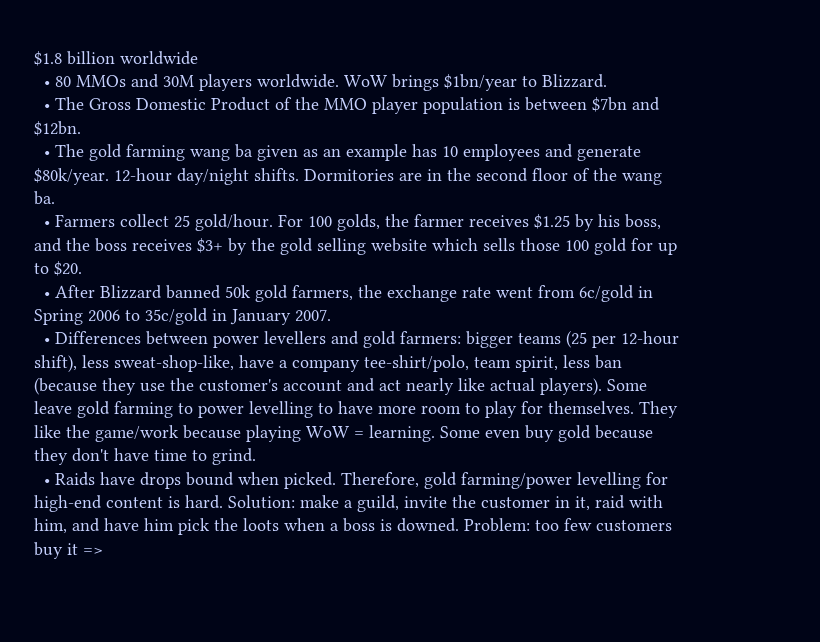$1.8 billion worldwide
  • 80 MMOs and 30M players worldwide. WoW brings $1bn/year to Blizzard.
  • The Gross Domestic Product of the MMO player population is between $7bn and $12bn.
  • The gold farming wang ba given as an example has 10 employees and generate $80k/year. 12-hour day/night shifts. Dormitories are in the second floor of the wang ba.
  • Farmers collect 25 gold/hour. For 100 golds, the farmer receives $1.25 by his boss, and the boss receives $3+ by the gold selling website which sells those 100 gold for up to $20.
  • After Blizzard banned 50k gold farmers, the exchange rate went from 6c/gold in Spring 2006 to 35c/gold in January 2007.
  • Differences between power levellers and gold farmers: bigger teams (25 per 12-hour shift), less sweat-shop-like, have a company tee-shirt/polo, team spirit, less ban (because they use the customer's account and act nearly like actual players). Some leave gold farming to power levelling to have more room to play for themselves. They like the game/work because playing WoW = learning. Some even buy gold because they don't have time to grind.
  • Raids have drops bound when picked. Therefore, gold farming/power levelling for high-end content is hard. Solution: make a guild, invite the customer in it, raid with him, and have him pick the loots when a boss is downed. Problem: too few customers buy it =>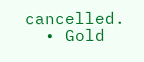cancelled.
  • Gold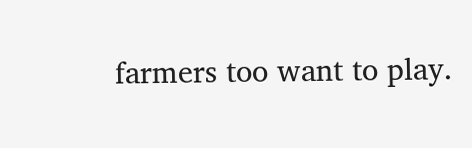farmers too want to play.